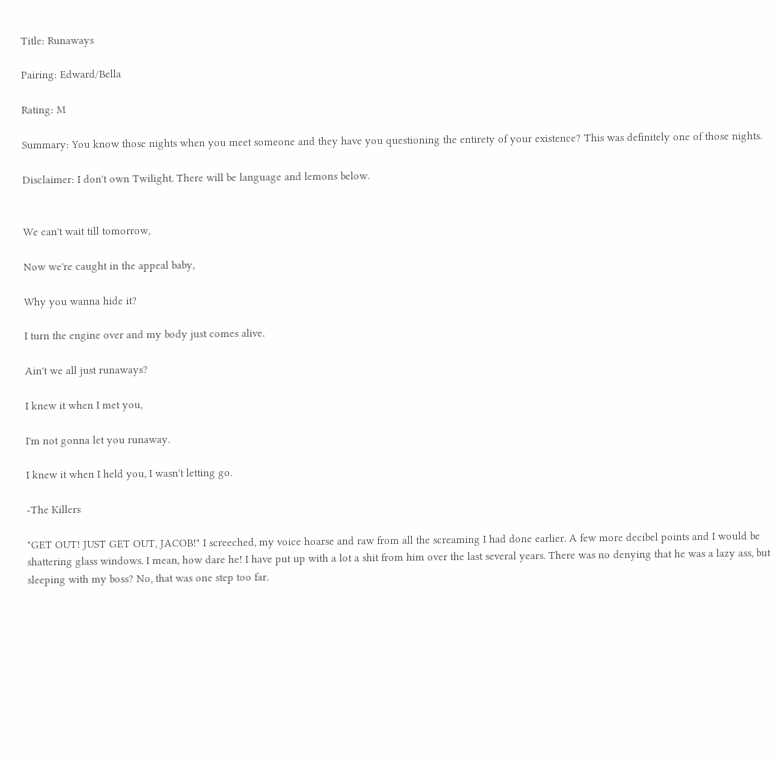Title: Runaways

Pairing: Edward/Bella

Rating: M

Summary: You know those nights when you meet someone and they have you questioning the entirety of your existence? This was definitely one of those nights.

Disclaimer: I don't own Twilight. There will be language and lemons below.


We can't wait till tomorrow,

Now we're caught in the appeal baby,

Why you wanna hide it?

I turn the engine over and my body just comes alive.

Ain't we all just runaways?

I knew it when I met you,

I'm not gonna let you runaway.

I knew it when I held you, I wasn't letting go.

-The Killers

"GET OUT! JUST GET OUT, JACOB!" I screeched, my voice hoarse and raw from all the screaming I had done earlier. A few more decibel points and I would be shattering glass windows. I mean, how dare he! I have put up with a lot a shit from him over the last several years. There was no denying that he was a lazy ass, but sleeping with my boss? No, that was one step too far.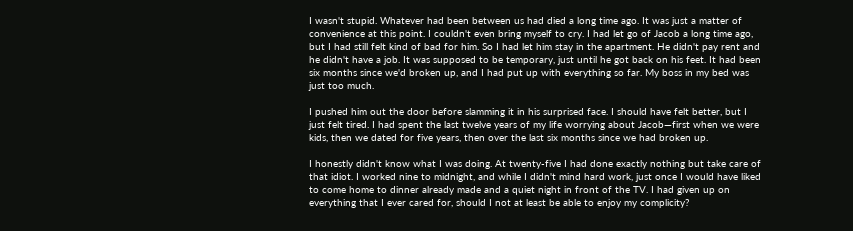I wasn't stupid. Whatever had been between us had died a long time ago. It was just a matter of convenience at this point. I couldn't even bring myself to cry. I had let go of Jacob a long time ago, but I had still felt kind of bad for him. So I had let him stay in the apartment. He didn't pay rent and he didn't have a job. It was supposed to be temporary, just until he got back on his feet. It had been six months since we'd broken up, and I had put up with everything so far. My boss in my bed was just too much.

I pushed him out the door before slamming it in his surprised face. I should have felt better, but I just felt tired. I had spent the last twelve years of my life worrying about Jacob—first when we were kids, then we dated for five years, then over the last six months since we had broken up.

I honestly didn't know what I was doing. At twenty-five I had done exactly nothing but take care of that idiot. I worked nine to midnight, and while I didn't mind hard work, just once I would have liked to come home to dinner already made and a quiet night in front of the TV. I had given up on everything that I ever cared for, should I not at least be able to enjoy my complicity?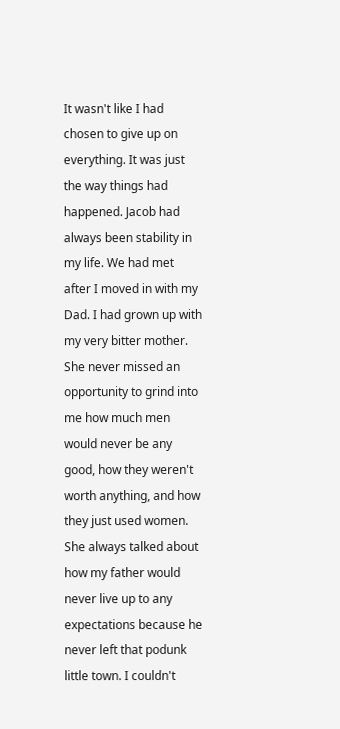It wasn't like I had chosen to give up on everything. It was just the way things had happened. Jacob had always been stability in my life. We had met after I moved in with my Dad. I had grown up with my very bitter mother. She never missed an opportunity to grind into me how much men would never be any good, how they weren't worth anything, and how they just used women. She always talked about how my father would never live up to any expectations because he never left that podunk little town. I couldn't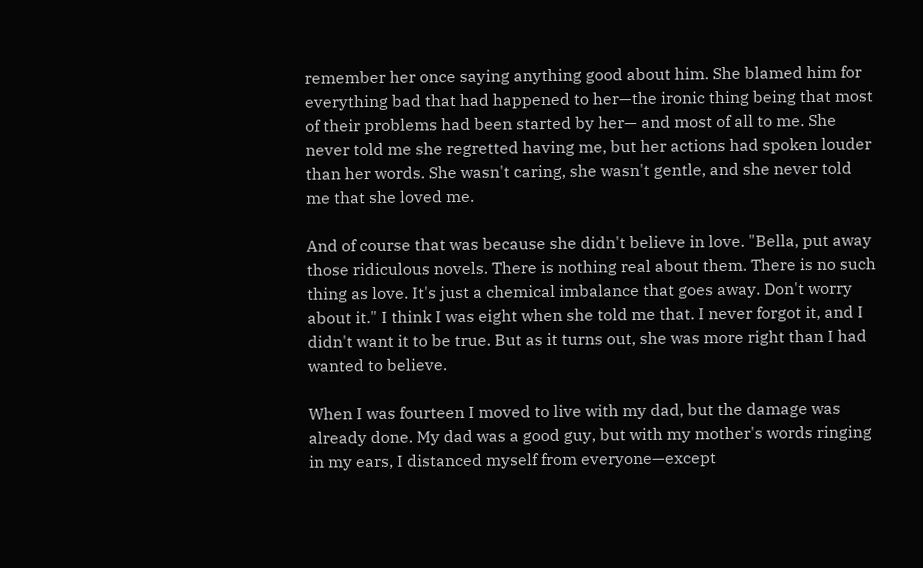remember her once saying anything good about him. She blamed him for everything bad that had happened to her—the ironic thing being that most of their problems had been started by her— and most of all to me. She never told me she regretted having me, but her actions had spoken louder than her words. She wasn't caring, she wasn't gentle, and she never told me that she loved me.

And of course that was because she didn't believe in love. "Bella, put away those ridiculous novels. There is nothing real about them. There is no such thing as love. It's just a chemical imbalance that goes away. Don't worry about it." I think I was eight when she told me that. I never forgot it, and I didn't want it to be true. But as it turns out, she was more right than I had wanted to believe.

When I was fourteen I moved to live with my dad, but the damage was already done. My dad was a good guy, but with my mother's words ringing in my ears, I distanced myself from everyone—except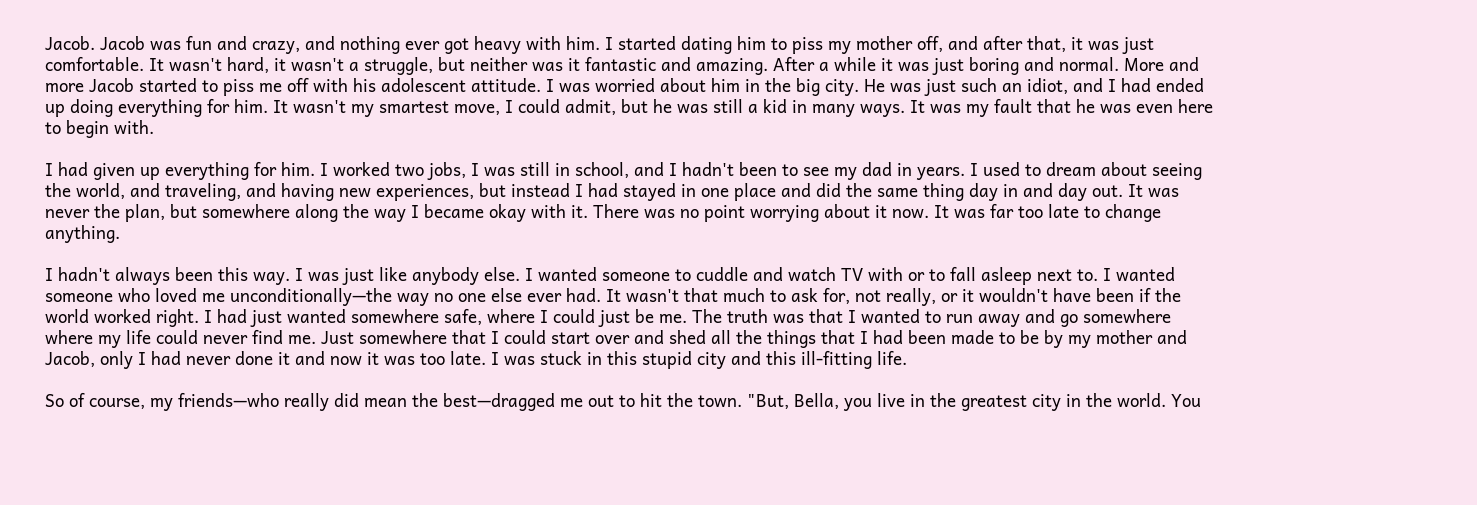Jacob. Jacob was fun and crazy, and nothing ever got heavy with him. I started dating him to piss my mother off, and after that, it was just comfortable. It wasn't hard, it wasn't a struggle, but neither was it fantastic and amazing. After a while it was just boring and normal. More and more Jacob started to piss me off with his adolescent attitude. I was worried about him in the big city. He was just such an idiot, and I had ended up doing everything for him. It wasn't my smartest move, I could admit, but he was still a kid in many ways. It was my fault that he was even here to begin with.

I had given up everything for him. I worked two jobs, I was still in school, and I hadn't been to see my dad in years. I used to dream about seeing the world, and traveling, and having new experiences, but instead I had stayed in one place and did the same thing day in and day out. It was never the plan, but somewhere along the way I became okay with it. There was no point worrying about it now. It was far too late to change anything.

I hadn't always been this way. I was just like anybody else. I wanted someone to cuddle and watch TV with or to fall asleep next to. I wanted someone who loved me unconditionally—the way no one else ever had. It wasn't that much to ask for, not really, or it wouldn't have been if the world worked right. I had just wanted somewhere safe, where I could just be me. The truth was that I wanted to run away and go somewhere where my life could never find me. Just somewhere that I could start over and shed all the things that I had been made to be by my mother and Jacob, only I had never done it and now it was too late. I was stuck in this stupid city and this ill-fitting life.

So of course, my friends—who really did mean the best—dragged me out to hit the town. "But, Bella, you live in the greatest city in the world. You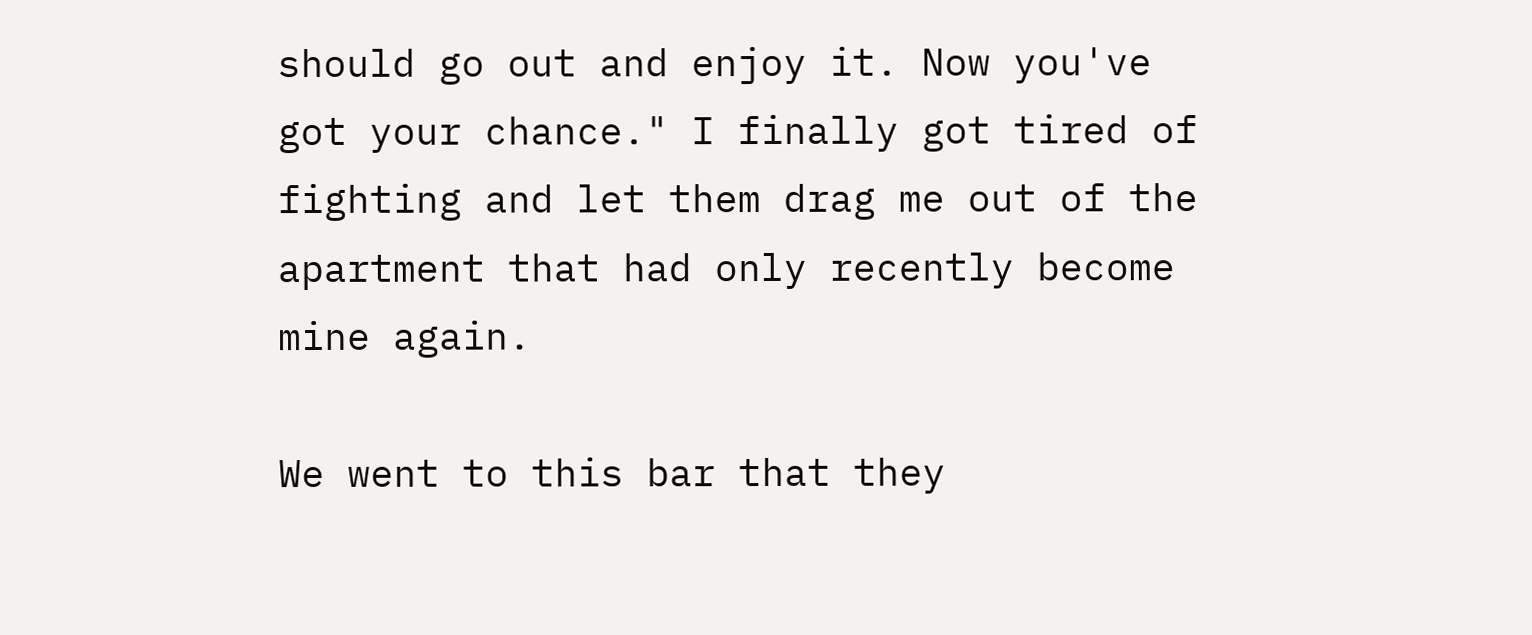should go out and enjoy it. Now you've got your chance." I finally got tired of fighting and let them drag me out of the apartment that had only recently become mine again.

We went to this bar that they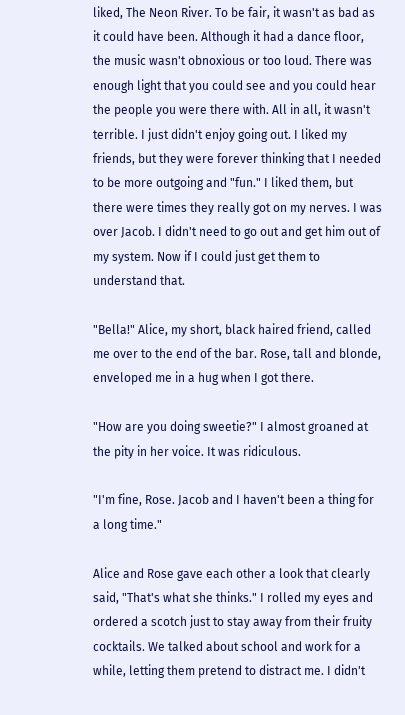liked, The Neon River. To be fair, it wasn't as bad as it could have been. Although it had a dance floor, the music wasn't obnoxious or too loud. There was enough light that you could see and you could hear the people you were there with. All in all, it wasn't terrible. I just didn't enjoy going out. I liked my friends, but they were forever thinking that I needed to be more outgoing and "fun." I liked them, but there were times they really got on my nerves. I was over Jacob. I didn't need to go out and get him out of my system. Now if I could just get them to understand that.

"Bella!" Alice, my short, black haired friend, called me over to the end of the bar. Rose, tall and blonde, enveloped me in a hug when I got there.

"How are you doing sweetie?" I almost groaned at the pity in her voice. It was ridiculous.

"I'm fine, Rose. Jacob and I haven't been a thing for a long time."

Alice and Rose gave each other a look that clearly said, "That's what she thinks." I rolled my eyes and ordered a scotch just to stay away from their fruity cocktails. We talked about school and work for a while, letting them pretend to distract me. I didn't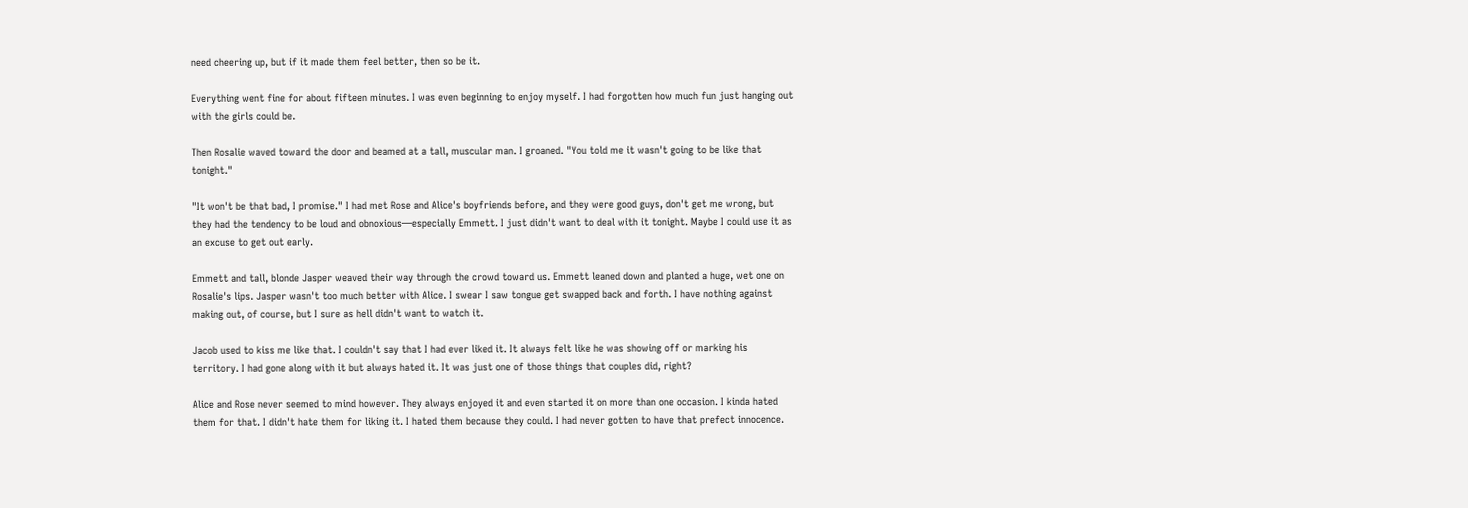need cheering up, but if it made them feel better, then so be it.

Everything went fine for about fifteen minutes. I was even beginning to enjoy myself. I had forgotten how much fun just hanging out with the girls could be.

Then Rosalie waved toward the door and beamed at a tall, muscular man. I groaned. "You told me it wasn't going to be like that tonight."

"It won't be that bad, I promise." I had met Rose and Alice's boyfriends before, and they were good guys, don't get me wrong, but they had the tendency to be loud and obnoxious—especially Emmett. I just didn't want to deal with it tonight. Maybe I could use it as an excuse to get out early.

Emmett and tall, blonde Jasper weaved their way through the crowd toward us. Emmett leaned down and planted a huge, wet one on Rosalie's lips. Jasper wasn't too much better with Alice. I swear I saw tongue get swapped back and forth. I have nothing against making out, of course, but I sure as hell didn't want to watch it.

Jacob used to kiss me like that. I couldn't say that I had ever liked it. It always felt like he was showing off or marking his territory. I had gone along with it but always hated it. It was just one of those things that couples did, right?

Alice and Rose never seemed to mind however. They always enjoyed it and even started it on more than one occasion. I kinda hated them for that. I didn't hate them for liking it. I hated them because they could. I had never gotten to have that prefect innocence.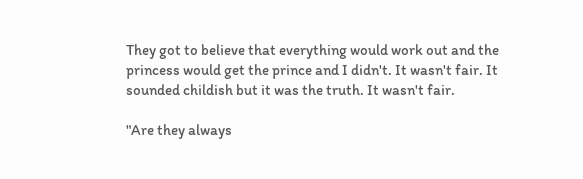They got to believe that everything would work out and the princess would get the prince and I didn't. It wasn't fair. It sounded childish but it was the truth. It wasn't fair.

"Are they always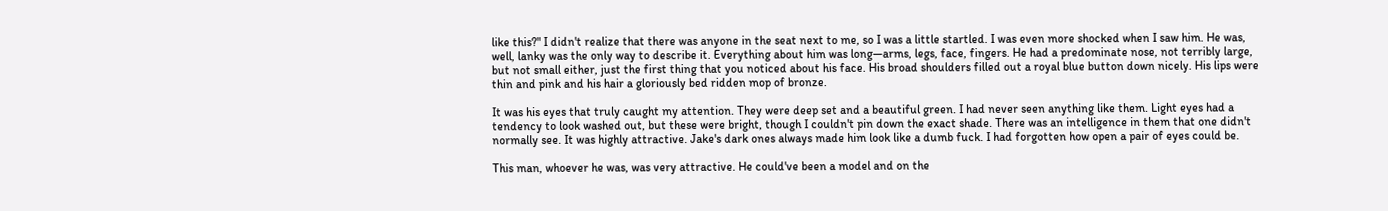like this?" I didn't realize that there was anyone in the seat next to me, so I was a little startled. I was even more shocked when I saw him. He was, well, lanky was the only way to describe it. Everything about him was long—arms, legs, face, fingers. He had a predominate nose, not terribly large, but not small either, just the first thing that you noticed about his face. His broad shoulders filled out a royal blue button down nicely. His lips were thin and pink and his hair a gloriously bed ridden mop of bronze.

It was his eyes that truly caught my attention. They were deep set and a beautiful green. I had never seen anything like them. Light eyes had a tendency to look washed out, but these were bright, though I couldn't pin down the exact shade. There was an intelligence in them that one didn't normally see. It was highly attractive. Jake's dark ones always made him look like a dumb fuck. I had forgotten how open a pair of eyes could be.

This man, whoever he was, was very attractive. He could've been a model and on the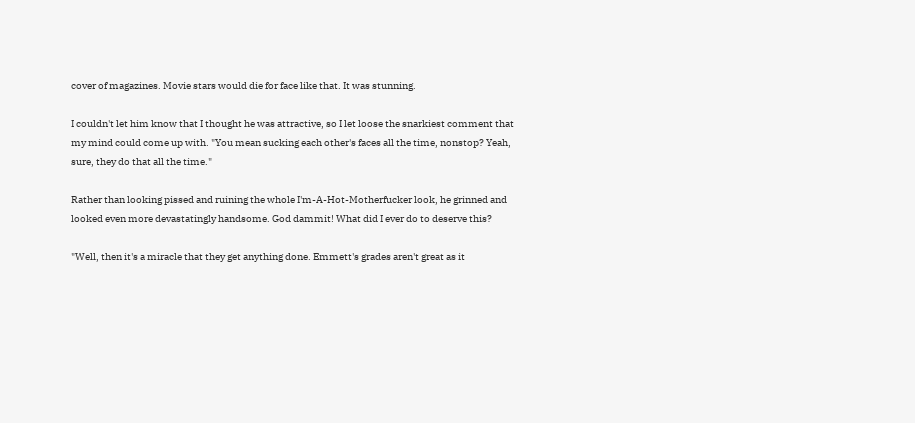cover of magazines. Movie stars would die for face like that. It was stunning.

I couldn't let him know that I thought he was attractive, so I let loose the snarkiest comment that my mind could come up with. "You mean sucking each other's faces all the time, nonstop? Yeah, sure, they do that all the time."

Rather than looking pissed and ruining the whole I'm-A-Hot-Motherfucker look, he grinned and looked even more devastatingly handsome. God dammit! What did I ever do to deserve this?

"Well, then it's a miracle that they get anything done. Emmett's grades aren't great as it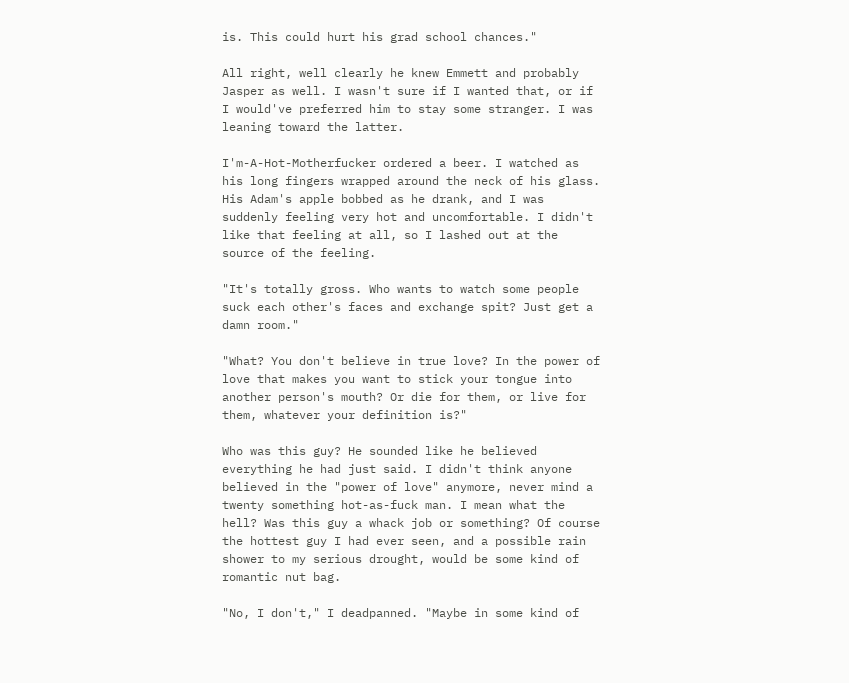is. This could hurt his grad school chances."

All right, well clearly he knew Emmett and probably Jasper as well. I wasn't sure if I wanted that, or if I would've preferred him to stay some stranger. I was leaning toward the latter.

I'm-A-Hot-Motherfucker ordered a beer. I watched as his long fingers wrapped around the neck of his glass. His Adam's apple bobbed as he drank, and I was suddenly feeling very hot and uncomfortable. I didn't like that feeling at all, so I lashed out at the source of the feeling.

"It's totally gross. Who wants to watch some people suck each other's faces and exchange spit? Just get a damn room."

"What? You don't believe in true love? In the power of love that makes you want to stick your tongue into another person's mouth? Or die for them, or live for them, whatever your definition is?"

Who was this guy? He sounded like he believed everything he had just said. I didn't think anyone believed in the "power of love" anymore, never mind a twenty something hot-as-fuck man. I mean what the hell? Was this guy a whack job or something? Of course the hottest guy I had ever seen, and a possible rain shower to my serious drought, would be some kind of romantic nut bag.

"No, I don't," I deadpanned. "Maybe in some kind of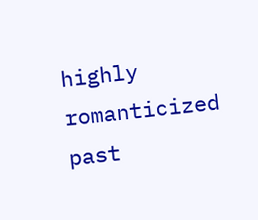highly romanticized past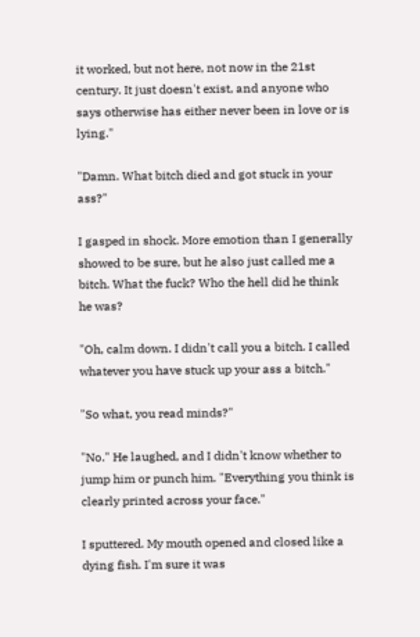it worked, but not here, not now in the 21st century. It just doesn't exist, and anyone who says otherwise has either never been in love or is lying."

"Damn. What bitch died and got stuck in your ass?"

I gasped in shock. More emotion than I generally showed to be sure, but he also just called me a bitch. What the fuck? Who the hell did he think he was?

"Oh, calm down. I didn't call you a bitch. I called whatever you have stuck up your ass a bitch."

"So what, you read minds?"

"No." He laughed, and I didn't know whether to jump him or punch him. "Everything you think is clearly printed across your face."

I sputtered. My mouth opened and closed like a dying fish. I'm sure it was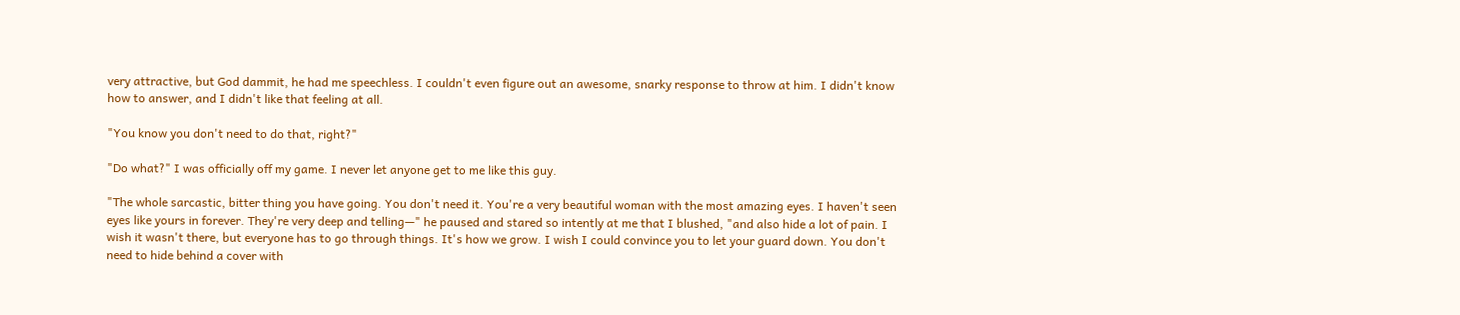very attractive, but God dammit, he had me speechless. I couldn't even figure out an awesome, snarky response to throw at him. I didn't know how to answer, and I didn't like that feeling at all.

"You know you don't need to do that, right?"

"Do what?" I was officially off my game. I never let anyone get to me like this guy.

"The whole sarcastic, bitter thing you have going. You don't need it. You're a very beautiful woman with the most amazing eyes. I haven't seen eyes like yours in forever. They're very deep and telling—" he paused and stared so intently at me that I blushed, "and also hide a lot of pain. I wish it wasn't there, but everyone has to go through things. It's how we grow. I wish I could convince you to let your guard down. You don't need to hide behind a cover with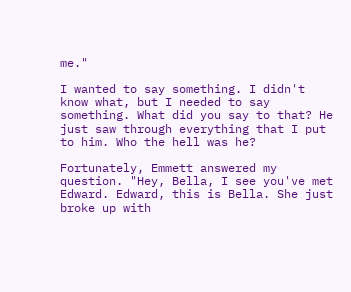me."

I wanted to say something. I didn't know what, but I needed to say something. What did you say to that? He just saw through everything that I put to him. Who the hell was he?

Fortunately, Emmett answered my question. "Hey, Bella, I see you've met Edward. Edward, this is Bella. She just broke up with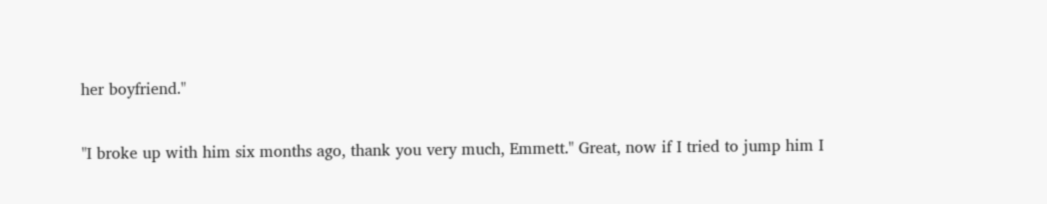her boyfriend."

"I broke up with him six months ago, thank you very much, Emmett." Great, now if I tried to jump him I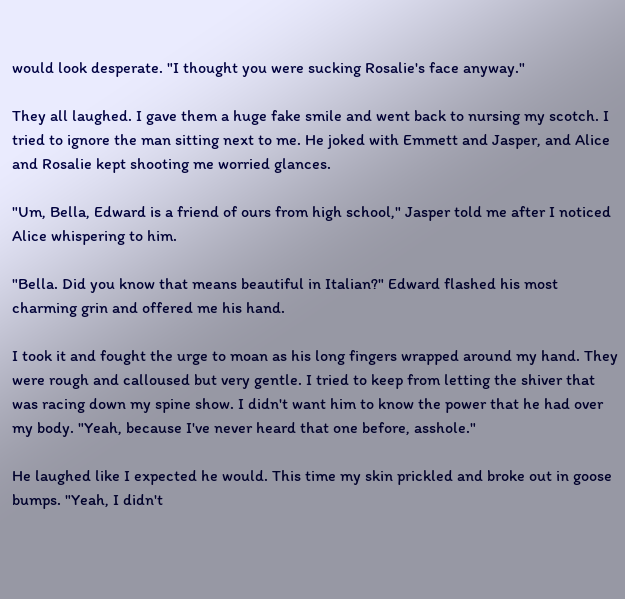would look desperate. "I thought you were sucking Rosalie's face anyway."

They all laughed. I gave them a huge fake smile and went back to nursing my scotch. I tried to ignore the man sitting next to me. He joked with Emmett and Jasper, and Alice and Rosalie kept shooting me worried glances.

"Um, Bella, Edward is a friend of ours from high school," Jasper told me after I noticed Alice whispering to him.

"Bella. Did you know that means beautiful in Italian?" Edward flashed his most charming grin and offered me his hand.

I took it and fought the urge to moan as his long fingers wrapped around my hand. They were rough and calloused but very gentle. I tried to keep from letting the shiver that was racing down my spine show. I didn't want him to know the power that he had over my body. "Yeah, because I've never heard that one before, asshole."

He laughed like I expected he would. This time my skin prickled and broke out in goose bumps. "Yeah, I didn't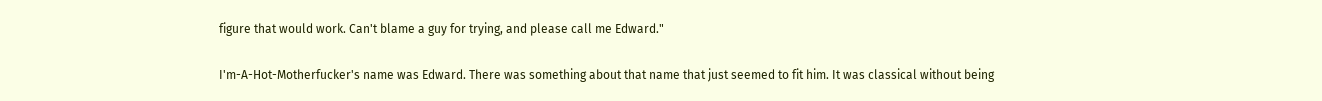figure that would work. Can't blame a guy for trying, and please call me Edward."

I'm-A-Hot-Motherfucker's name was Edward. There was something about that name that just seemed to fit him. It was classical without being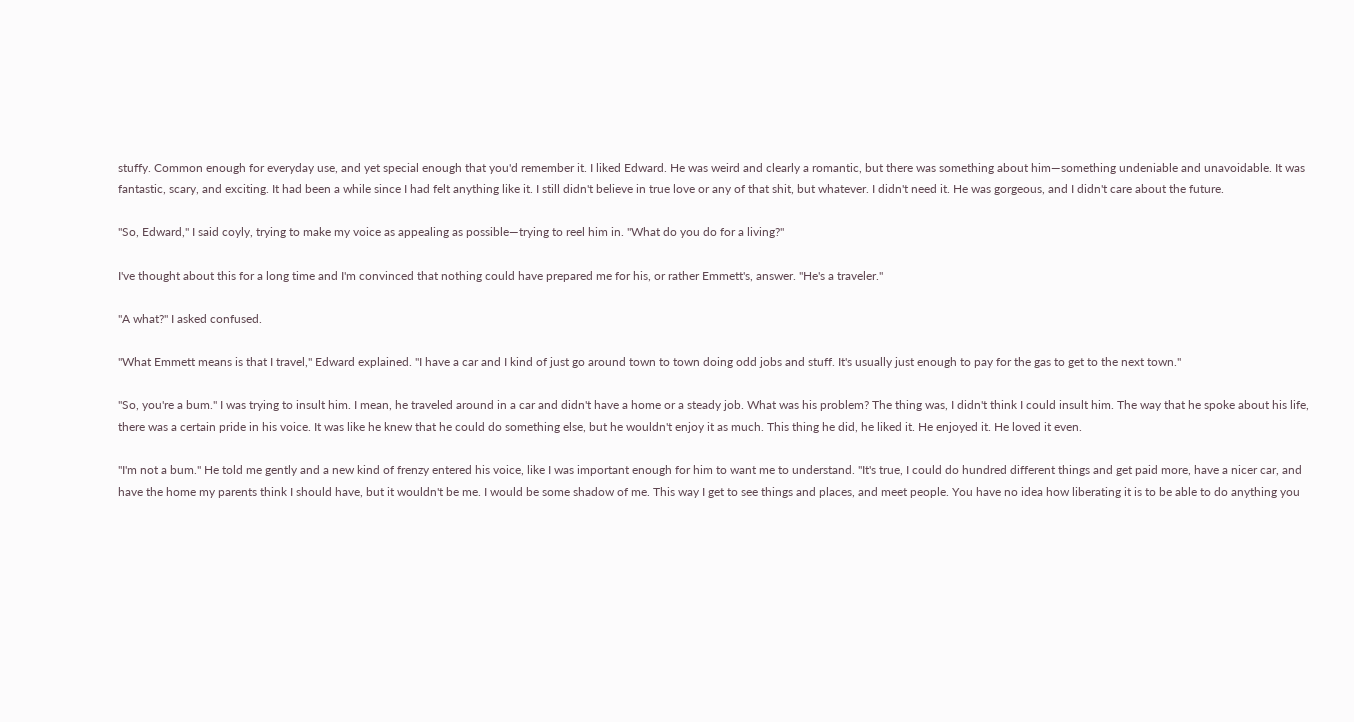stuffy. Common enough for everyday use, and yet special enough that you'd remember it. I liked Edward. He was weird and clearly a romantic, but there was something about him—something undeniable and unavoidable. It was fantastic, scary, and exciting. It had been a while since I had felt anything like it. I still didn't believe in true love or any of that shit, but whatever. I didn't need it. He was gorgeous, and I didn't care about the future.

"So, Edward," I said coyly, trying to make my voice as appealing as possible—trying to reel him in. "What do you do for a living?"

I've thought about this for a long time and I'm convinced that nothing could have prepared me for his, or rather Emmett's, answer. "He's a traveler."

"A what?" I asked confused.

"What Emmett means is that I travel," Edward explained. "I have a car and I kind of just go around town to town doing odd jobs and stuff. It's usually just enough to pay for the gas to get to the next town."

"So, you're a bum." I was trying to insult him. I mean, he traveled around in a car and didn't have a home or a steady job. What was his problem? The thing was, I didn't think I could insult him. The way that he spoke about his life, there was a certain pride in his voice. It was like he knew that he could do something else, but he wouldn't enjoy it as much. This thing he did, he liked it. He enjoyed it. He loved it even.

"I'm not a bum." He told me gently and a new kind of frenzy entered his voice, like I was important enough for him to want me to understand. "It's true, I could do hundred different things and get paid more, have a nicer car, and have the home my parents think I should have, but it wouldn't be me. I would be some shadow of me. This way I get to see things and places, and meet people. You have no idea how liberating it is to be able to do anything you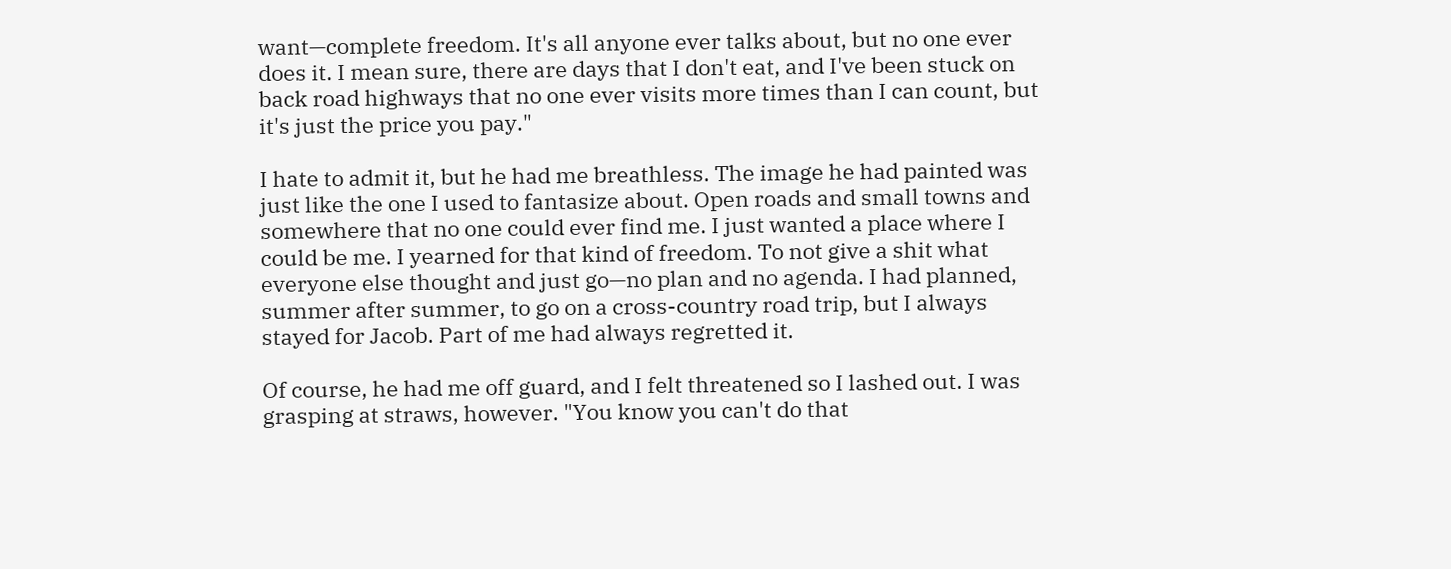want—complete freedom. It's all anyone ever talks about, but no one ever does it. I mean sure, there are days that I don't eat, and I've been stuck on back road highways that no one ever visits more times than I can count, but it's just the price you pay."

I hate to admit it, but he had me breathless. The image he had painted was just like the one I used to fantasize about. Open roads and small towns and somewhere that no one could ever find me. I just wanted a place where I could be me. I yearned for that kind of freedom. To not give a shit what everyone else thought and just go—no plan and no agenda. I had planned, summer after summer, to go on a cross-country road trip, but I always stayed for Jacob. Part of me had always regretted it.

Of course, he had me off guard, and I felt threatened so I lashed out. I was grasping at straws, however. "You know you can't do that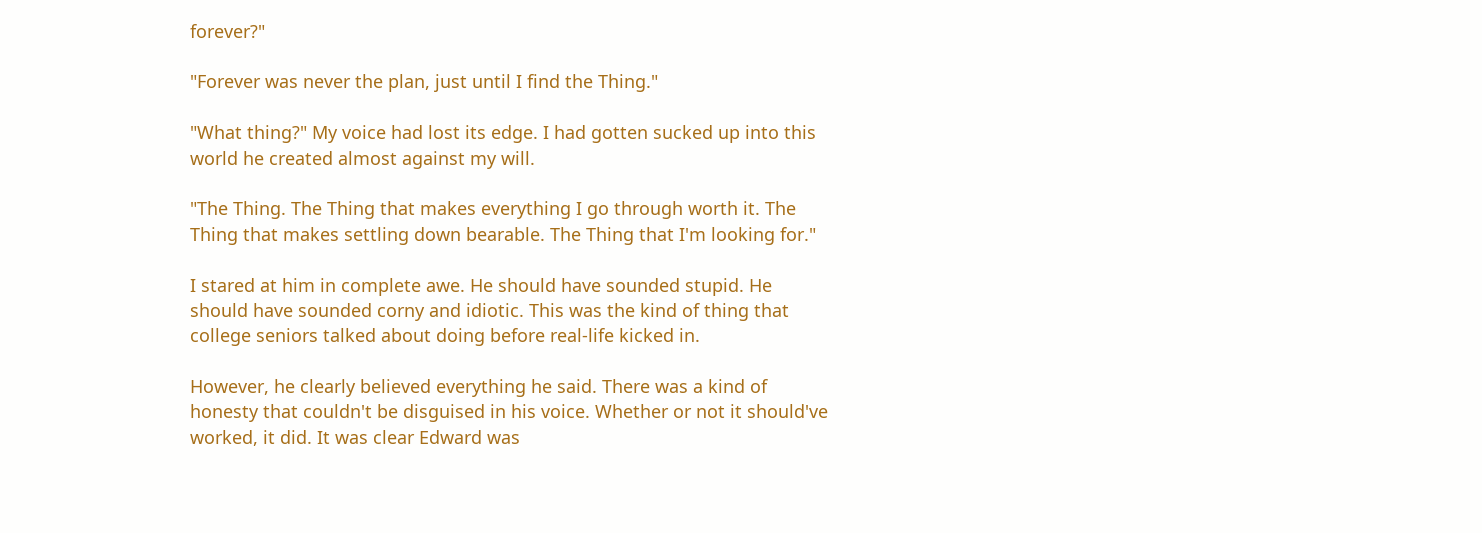forever?"

"Forever was never the plan, just until I find the Thing."

"What thing?" My voice had lost its edge. I had gotten sucked up into this world he created almost against my will.

"The Thing. The Thing that makes everything I go through worth it. The Thing that makes settling down bearable. The Thing that I'm looking for."

I stared at him in complete awe. He should have sounded stupid. He should have sounded corny and idiotic. This was the kind of thing that college seniors talked about doing before real-life kicked in.

However, he clearly believed everything he said. There was a kind of honesty that couldn't be disguised in his voice. Whether or not it should've worked, it did. It was clear Edward was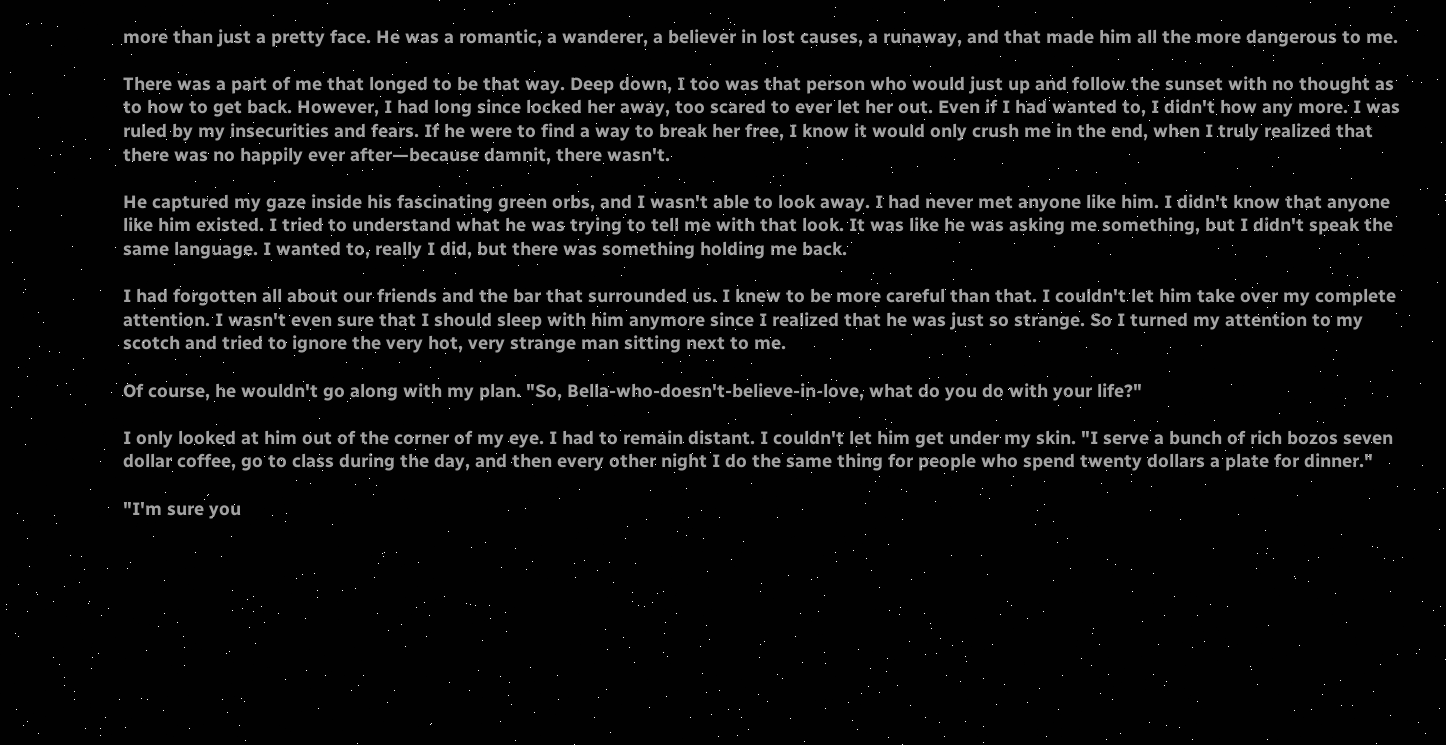more than just a pretty face. He was a romantic, a wanderer, a believer in lost causes, a runaway, and that made him all the more dangerous to me.

There was a part of me that longed to be that way. Deep down, I too was that person who would just up and follow the sunset with no thought as to how to get back. However, I had long since locked her away, too scared to ever let her out. Even if I had wanted to, I didn't how any more. I was ruled by my insecurities and fears. If he were to find a way to break her free, I know it would only crush me in the end, when I truly realized that there was no happily ever after—because damnit, there wasn't.

He captured my gaze inside his fascinating green orbs, and I wasn't able to look away. I had never met anyone like him. I didn't know that anyone like him existed. I tried to understand what he was trying to tell me with that look. It was like he was asking me something, but I didn't speak the same language. I wanted to, really I did, but there was something holding me back.

I had forgotten all about our friends and the bar that surrounded us. I knew to be more careful than that. I couldn't let him take over my complete attention. I wasn't even sure that I should sleep with him anymore since I realized that he was just so strange. So I turned my attention to my scotch and tried to ignore the very hot, very strange man sitting next to me.

Of course, he wouldn't go along with my plan. "So, Bella-who-doesn't-believe-in-love, what do you do with your life?"

I only looked at him out of the corner of my eye. I had to remain distant. I couldn't let him get under my skin. "I serve a bunch of rich bozos seven dollar coffee, go to class during the day, and then every other night I do the same thing for people who spend twenty dollars a plate for dinner."

"I'm sure you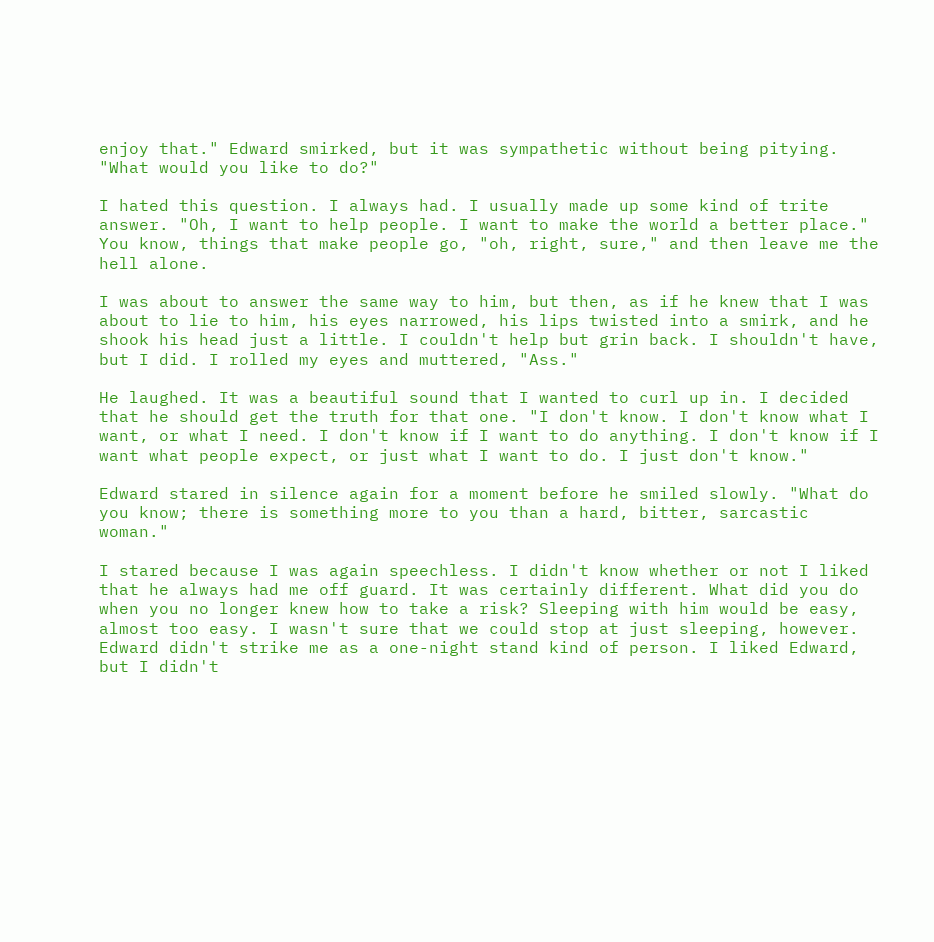enjoy that." Edward smirked, but it was sympathetic without being pitying. "What would you like to do?"

I hated this question. I always had. I usually made up some kind of trite answer. "Oh, I want to help people. I want to make the world a better place." You know, things that make people go, "oh, right, sure," and then leave me the hell alone.

I was about to answer the same way to him, but then, as if he knew that I was about to lie to him, his eyes narrowed, his lips twisted into a smirk, and he shook his head just a little. I couldn't help but grin back. I shouldn't have, but I did. I rolled my eyes and muttered, "Ass."

He laughed. It was a beautiful sound that I wanted to curl up in. I decided that he should get the truth for that one. "I don't know. I don't know what I want, or what I need. I don't know if I want to do anything. I don't know if I want what people expect, or just what I want to do. I just don't know."

Edward stared in silence again for a moment before he smiled slowly. "What do you know; there is something more to you than a hard, bitter, sarcastic woman."

I stared because I was again speechless. I didn't know whether or not I liked that he always had me off guard. It was certainly different. What did you do when you no longer knew how to take a risk? Sleeping with him would be easy, almost too easy. I wasn't sure that we could stop at just sleeping, however. Edward didn't strike me as a one-night stand kind of person. I liked Edward, but I didn't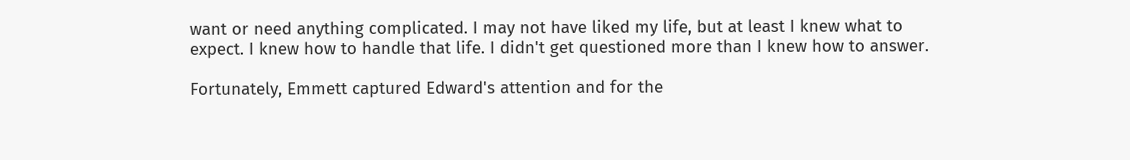want or need anything complicated. I may not have liked my life, but at least I knew what to expect. I knew how to handle that life. I didn't get questioned more than I knew how to answer.

Fortunately, Emmett captured Edward's attention and for the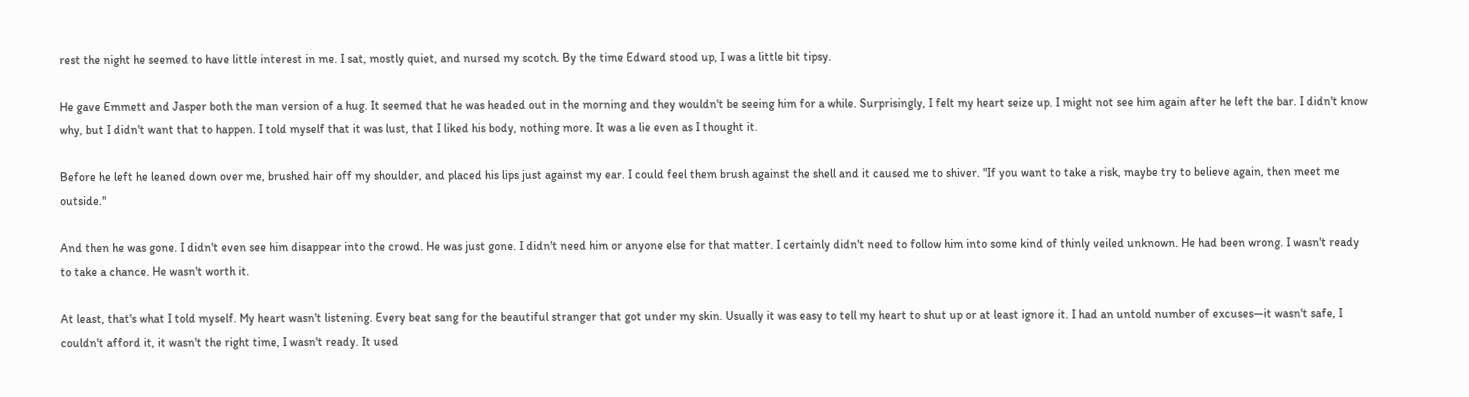rest the night he seemed to have little interest in me. I sat, mostly quiet, and nursed my scotch. By the time Edward stood up, I was a little bit tipsy.

He gave Emmett and Jasper both the man version of a hug. It seemed that he was headed out in the morning and they wouldn't be seeing him for a while. Surprisingly, I felt my heart seize up. I might not see him again after he left the bar. I didn't know why, but I didn't want that to happen. I told myself that it was lust, that I liked his body, nothing more. It was a lie even as I thought it.

Before he left he leaned down over me, brushed hair off my shoulder, and placed his lips just against my ear. I could feel them brush against the shell and it caused me to shiver. "If you want to take a risk, maybe try to believe again, then meet me outside."

And then he was gone. I didn't even see him disappear into the crowd. He was just gone. I didn't need him or anyone else for that matter. I certainly didn't need to follow him into some kind of thinly veiled unknown. He had been wrong. I wasn't ready to take a chance. He wasn't worth it.

At least, that's what I told myself. My heart wasn't listening. Every beat sang for the beautiful stranger that got under my skin. Usually it was easy to tell my heart to shut up or at least ignore it. I had an untold number of excuses—it wasn't safe, I couldn't afford it, it wasn't the right time, I wasn't ready. It used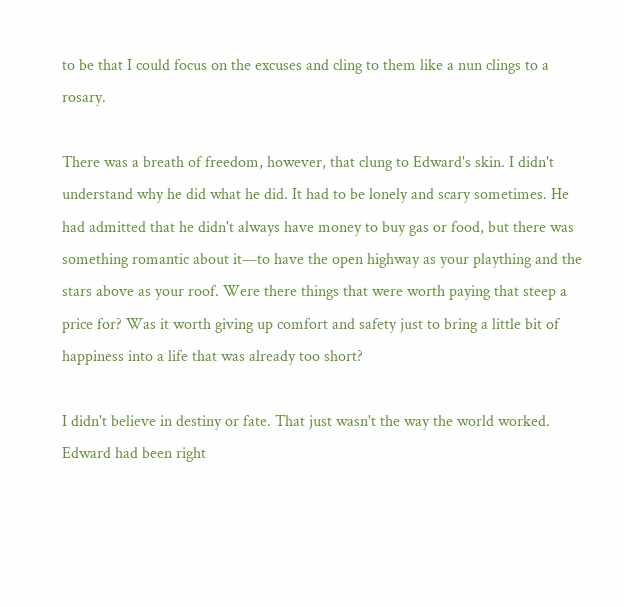to be that I could focus on the excuses and cling to them like a nun clings to a rosary.

There was a breath of freedom, however, that clung to Edward's skin. I didn't understand why he did what he did. It had to be lonely and scary sometimes. He had admitted that he didn't always have money to buy gas or food, but there was something romantic about it—to have the open highway as your plaything and the stars above as your roof. Were there things that were worth paying that steep a price for? Was it worth giving up comfort and safety just to bring a little bit of happiness into a life that was already too short?

I didn't believe in destiny or fate. That just wasn't the way the world worked. Edward had been right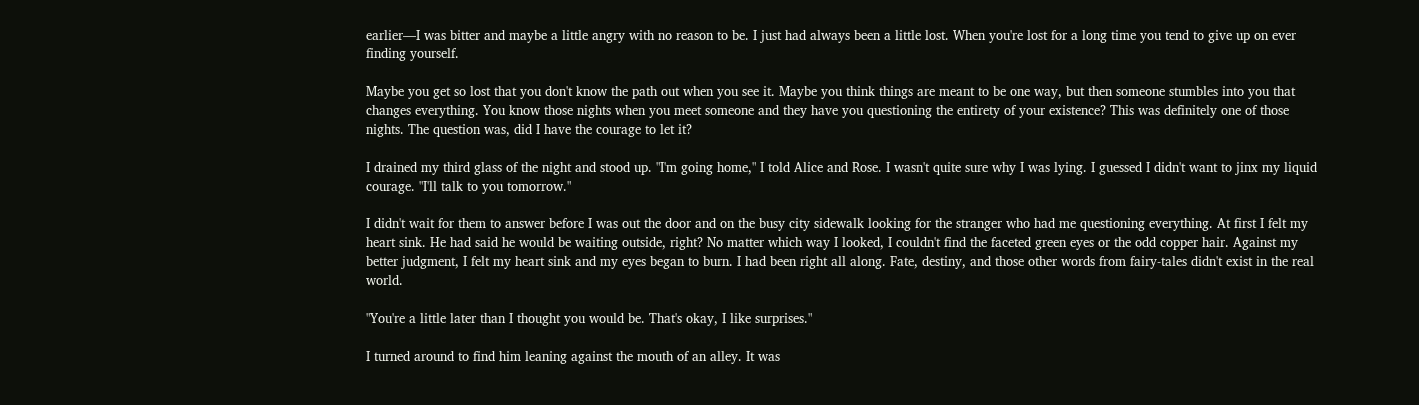earlier—I was bitter and maybe a little angry with no reason to be. I just had always been a little lost. When you're lost for a long time you tend to give up on ever finding yourself.

Maybe you get so lost that you don't know the path out when you see it. Maybe you think things are meant to be one way, but then someone stumbles into you that changes everything. You know those nights when you meet someone and they have you questioning the entirety of your existence? This was definitely one of those nights. The question was, did I have the courage to let it?

I drained my third glass of the night and stood up. "I'm going home," I told Alice and Rose. I wasn't quite sure why I was lying. I guessed I didn't want to jinx my liquid courage. "I'll talk to you tomorrow."

I didn't wait for them to answer before I was out the door and on the busy city sidewalk looking for the stranger who had me questioning everything. At first I felt my heart sink. He had said he would be waiting outside, right? No matter which way I looked, I couldn't find the faceted green eyes or the odd copper hair. Against my better judgment, I felt my heart sink and my eyes began to burn. I had been right all along. Fate, destiny, and those other words from fairy-tales didn't exist in the real world.

"You're a little later than I thought you would be. That's okay, I like surprises."

I turned around to find him leaning against the mouth of an alley. It was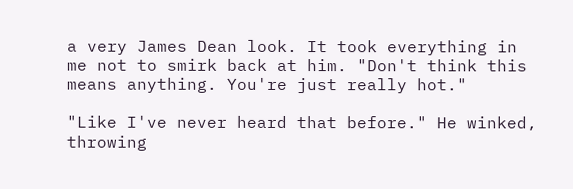a very James Dean look. It took everything in me not to smirk back at him. "Don't think this means anything. You're just really hot."

"Like I've never heard that before." He winked, throwing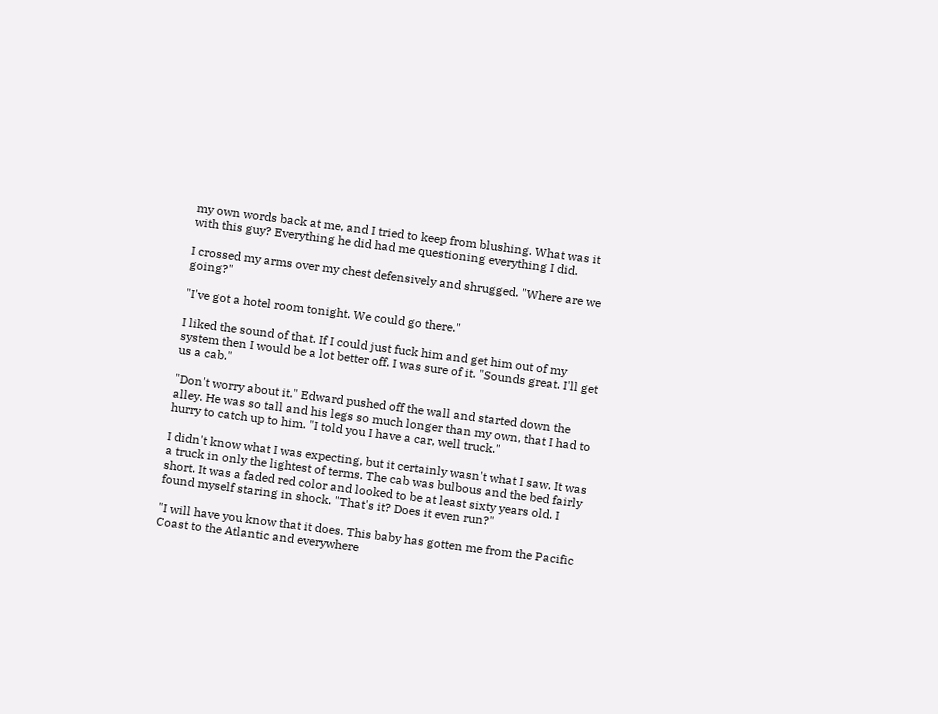my own words back at me, and I tried to keep from blushing. What was it with this guy? Everything he did had me questioning everything I did.

I crossed my arms over my chest defensively and shrugged. "Where are we going?"

"I've got a hotel room tonight. We could go there."

I liked the sound of that. If I could just fuck him and get him out of my system then I would be a lot better off. I was sure of it. "Sounds great. I'll get us a cab."

"Don't worry about it." Edward pushed off the wall and started down the alley. He was so tall and his legs so much longer than my own, that I had to hurry to catch up to him. "I told you I have a car, well truck."

I didn't know what I was expecting, but it certainly wasn't what I saw. It was a truck in only the lightest of terms. The cab was bulbous and the bed fairly short. It was a faded red color and looked to be at least sixty years old. I found myself staring in shock. "That's it? Does it even run?"

"I will have you know that it does. This baby has gotten me from the Pacific Coast to the Atlantic and everywhere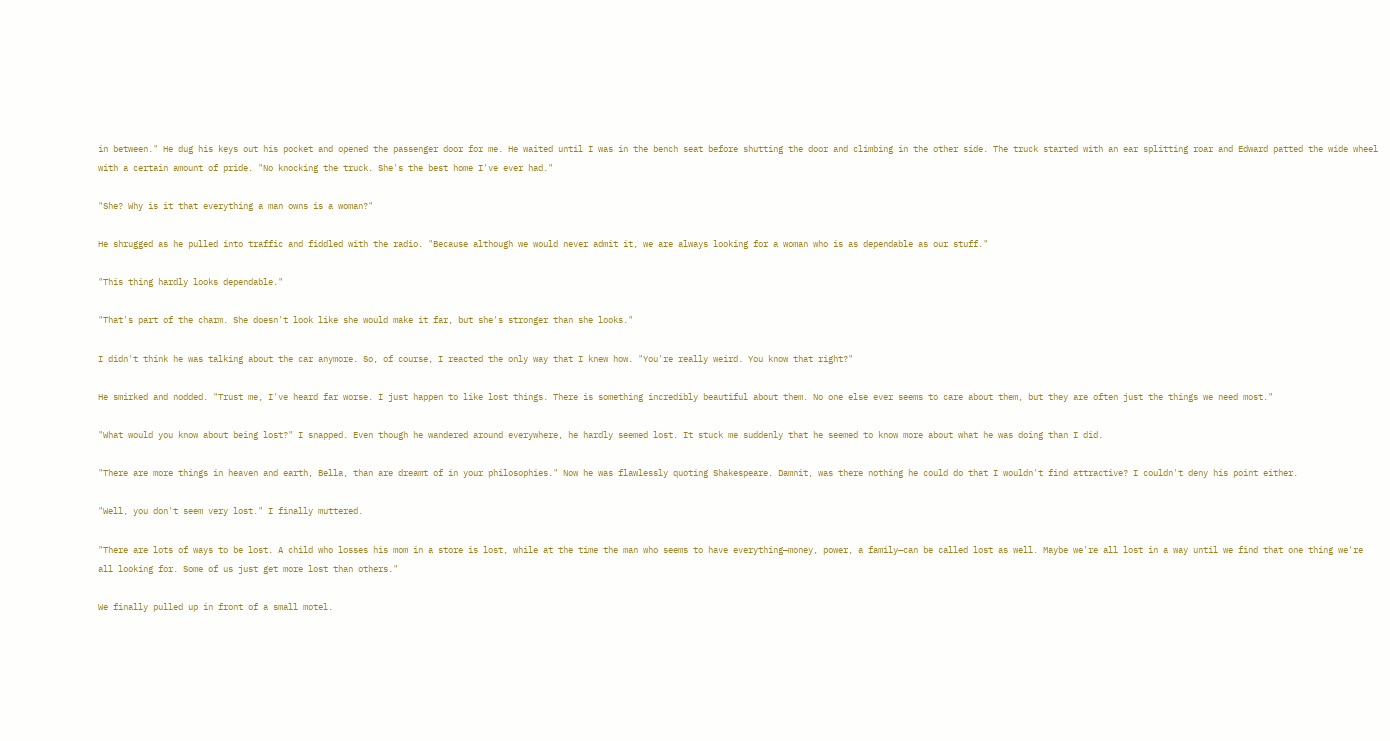in between." He dug his keys out his pocket and opened the passenger door for me. He waited until I was in the bench seat before shutting the door and climbing in the other side. The truck started with an ear splitting roar and Edward patted the wide wheel with a certain amount of pride. "No knocking the truck. She's the best home I've ever had."

"She? Why is it that everything a man owns is a woman?"

He shrugged as he pulled into traffic and fiddled with the radio. "Because although we would never admit it, we are always looking for a woman who is as dependable as our stuff."

"This thing hardly looks dependable."

"That's part of the charm. She doesn't look like she would make it far, but she's stronger than she looks."

I didn't think he was talking about the car anymore. So, of course, I reacted the only way that I knew how. "You're really weird. You know that right?"

He smirked and nodded. "Trust me, I've heard far worse. I just happen to like lost things. There is something incredibly beautiful about them. No one else ever seems to care about them, but they are often just the things we need most."

"What would you know about being lost?" I snapped. Even though he wandered around everywhere, he hardly seemed lost. It stuck me suddenly that he seemed to know more about what he was doing than I did.

"There are more things in heaven and earth, Bella, than are dreamt of in your philosophies." Now he was flawlessly quoting Shakespeare. Damnit, was there nothing he could do that I wouldn't find attractive? I couldn't deny his point either.

"Well, you don't seem very lost." I finally muttered.

"There are lots of ways to be lost. A child who losses his mom in a store is lost, while at the time the man who seems to have everything—money, power, a family—can be called lost as well. Maybe we're all lost in a way until we find that one thing we're all looking for. Some of us just get more lost than others."

We finally pulled up in front of a small motel.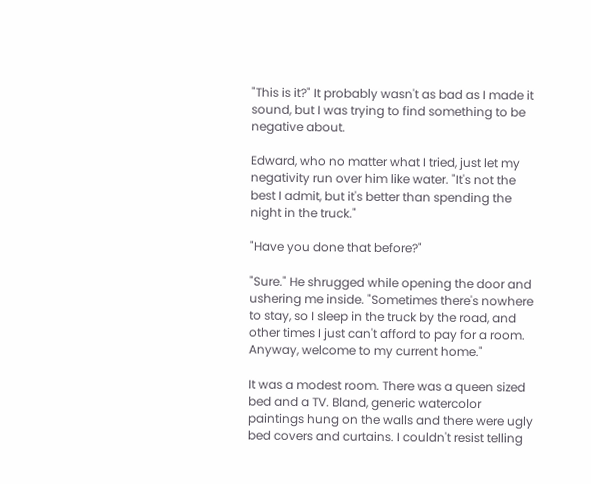"This is it?" It probably wasn't as bad as I made it sound, but I was trying to find something to be negative about.

Edward, who no matter what I tried, just let my negativity run over him like water. "It's not the best I admit, but it's better than spending the night in the truck."

"Have you done that before?"

"Sure." He shrugged while opening the door and ushering me inside. "Sometimes there's nowhere to stay, so I sleep in the truck by the road, and other times I just can't afford to pay for a room. Anyway, welcome to my current home."

It was a modest room. There was a queen sized bed and a TV. Bland, generic watercolor paintings hung on the walls and there were ugly bed covers and curtains. I couldn't resist telling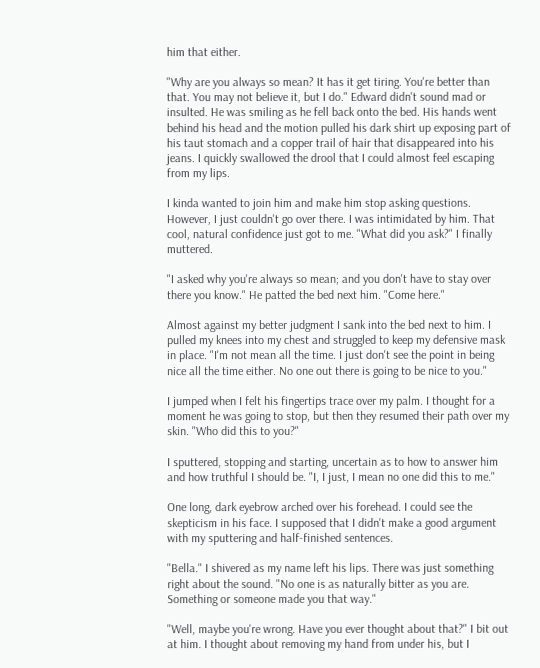him that either.

"Why are you always so mean? It has it get tiring. You're better than that. You may not believe it, but I do." Edward didn't sound mad or insulted. He was smiling as he fell back onto the bed. His hands went behind his head and the motion pulled his dark shirt up exposing part of his taut stomach and a copper trail of hair that disappeared into his jeans. I quickly swallowed the drool that I could almost feel escaping from my lips.

I kinda wanted to join him and make him stop asking questions. However, I just couldn't go over there. I was intimidated by him. That cool, natural confidence just got to me. "What did you ask?" I finally muttered.

"I asked why you're always so mean; and you don't have to stay over there you know." He patted the bed next him. "Come here."

Almost against my better judgment I sank into the bed next to him. I pulled my knees into my chest and struggled to keep my defensive mask in place. "I'm not mean all the time. I just don't see the point in being nice all the time either. No one out there is going to be nice to you."

I jumped when I felt his fingertips trace over my palm. I thought for a moment he was going to stop, but then they resumed their path over my skin. "Who did this to you?"

I sputtered, stopping and starting, uncertain as to how to answer him and how truthful I should be. "I, I just, I mean no one did this to me."

One long, dark eyebrow arched over his forehead. I could see the skepticism in his face. I supposed that I didn't make a good argument with my sputtering and half-finished sentences.

"Bella." I shivered as my name left his lips. There was just something right about the sound. "No one is as naturally bitter as you are. Something or someone made you that way."

"Well, maybe you're wrong. Have you ever thought about that?" I bit out at him. I thought about removing my hand from under his, but I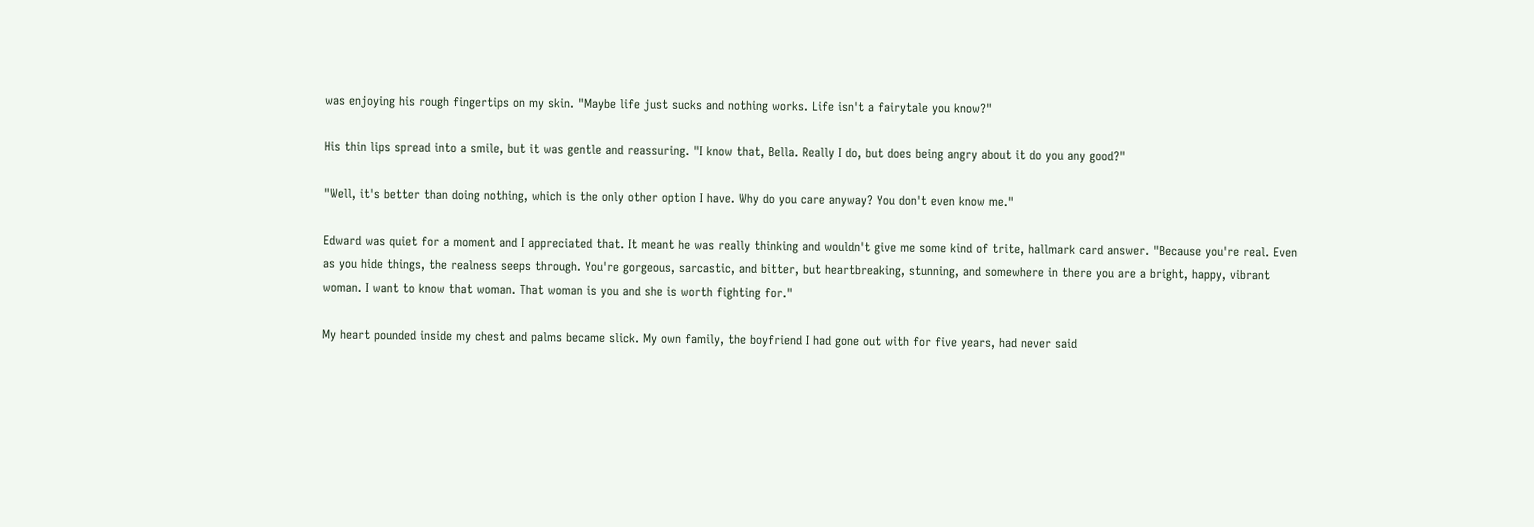was enjoying his rough fingertips on my skin. "Maybe life just sucks and nothing works. Life isn't a fairytale you know?"

His thin lips spread into a smile, but it was gentle and reassuring. "I know that, Bella. Really I do, but does being angry about it do you any good?"

"Well, it's better than doing nothing, which is the only other option I have. Why do you care anyway? You don't even know me."

Edward was quiet for a moment and I appreciated that. It meant he was really thinking and wouldn't give me some kind of trite, hallmark card answer. "Because you're real. Even as you hide things, the realness seeps through. You're gorgeous, sarcastic, and bitter, but heartbreaking, stunning, and somewhere in there you are a bright, happy, vibrant woman. I want to know that woman. That woman is you and she is worth fighting for."

My heart pounded inside my chest and palms became slick. My own family, the boyfriend I had gone out with for five years, had never said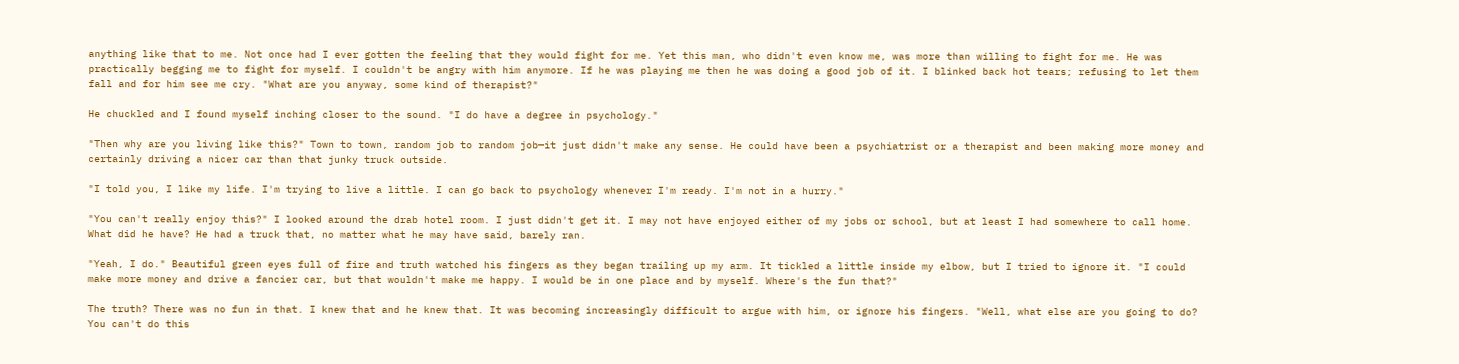anything like that to me. Not once had I ever gotten the feeling that they would fight for me. Yet this man, who didn't even know me, was more than willing to fight for me. He was practically begging me to fight for myself. I couldn't be angry with him anymore. If he was playing me then he was doing a good job of it. I blinked back hot tears; refusing to let them fall and for him see me cry. "What are you anyway, some kind of therapist?"

He chuckled and I found myself inching closer to the sound. "I do have a degree in psychology."

"Then why are you living like this?" Town to town, random job to random job—it just didn't make any sense. He could have been a psychiatrist or a therapist and been making more money and certainly driving a nicer car than that junky truck outside.

"I told you, I like my life. I'm trying to live a little. I can go back to psychology whenever I'm ready. I'm not in a hurry."

"You can't really enjoy this?" I looked around the drab hotel room. I just didn't get it. I may not have enjoyed either of my jobs or school, but at least I had somewhere to call home. What did he have? He had a truck that, no matter what he may have said, barely ran.

"Yeah, I do." Beautiful green eyes full of fire and truth watched his fingers as they began trailing up my arm. It tickled a little inside my elbow, but I tried to ignore it. "I could make more money and drive a fancier car, but that wouldn't make me happy. I would be in one place and by myself. Where's the fun that?"

The truth? There was no fun in that. I knew that and he knew that. It was becoming increasingly difficult to argue with him, or ignore his fingers. "Well, what else are you going to do? You can't do this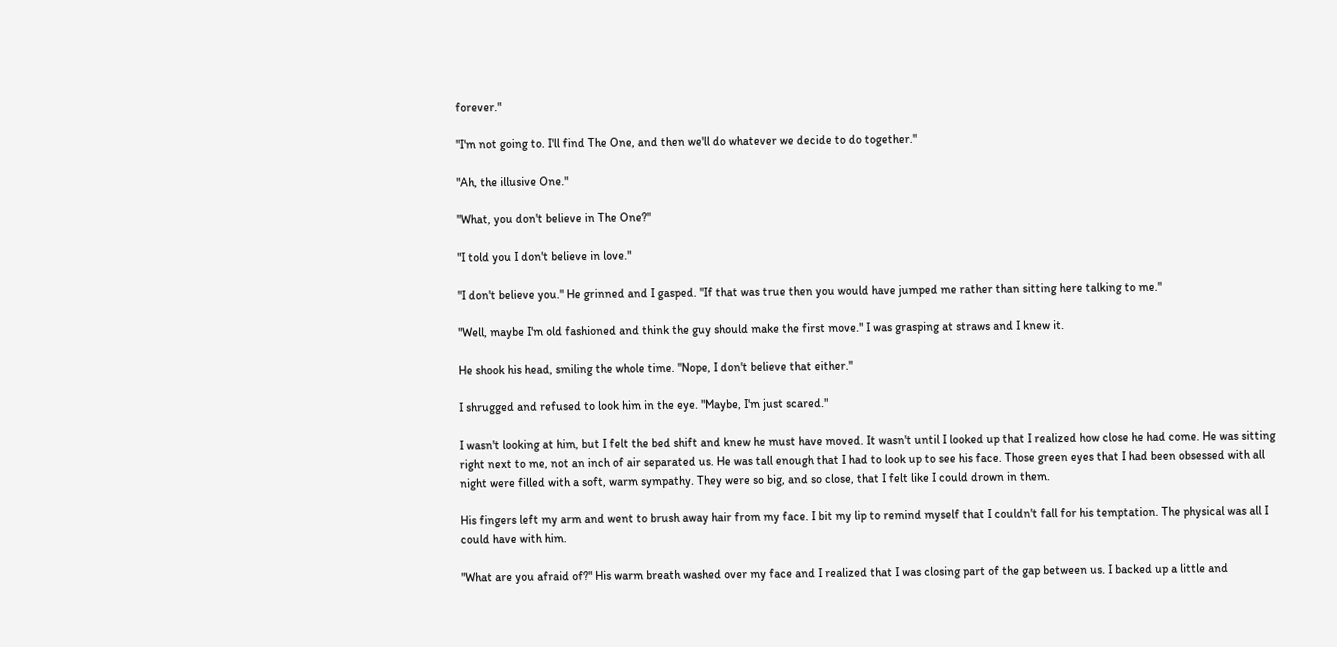forever."

"I'm not going to. I'll find The One, and then we'll do whatever we decide to do together."

"Ah, the illusive One."

"What, you don't believe in The One?"

"I told you I don't believe in love."

"I don't believe you." He grinned and I gasped. "If that was true then you would have jumped me rather than sitting here talking to me."

"Well, maybe I'm old fashioned and think the guy should make the first move." I was grasping at straws and I knew it.

He shook his head, smiling the whole time. "Nope, I don't believe that either."

I shrugged and refused to look him in the eye. "Maybe, I'm just scared."

I wasn't looking at him, but I felt the bed shift and knew he must have moved. It wasn't until I looked up that I realized how close he had come. He was sitting right next to me, not an inch of air separated us. He was tall enough that I had to look up to see his face. Those green eyes that I had been obsessed with all night were filled with a soft, warm sympathy. They were so big, and so close, that I felt like I could drown in them.

His fingers left my arm and went to brush away hair from my face. I bit my lip to remind myself that I couldn't fall for his temptation. The physical was all I could have with him.

"What are you afraid of?" His warm breath washed over my face and I realized that I was closing part of the gap between us. I backed up a little and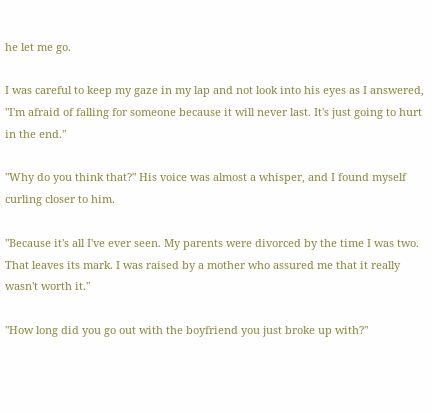he let me go.

I was careful to keep my gaze in my lap and not look into his eyes as I answered, "I'm afraid of falling for someone because it will never last. It's just going to hurt in the end."

"Why do you think that?" His voice was almost a whisper, and I found myself curling closer to him.

"Because it's all I've ever seen. My parents were divorced by the time I was two. That leaves its mark. I was raised by a mother who assured me that it really wasn't worth it."

"How long did you go out with the boyfriend you just broke up with?"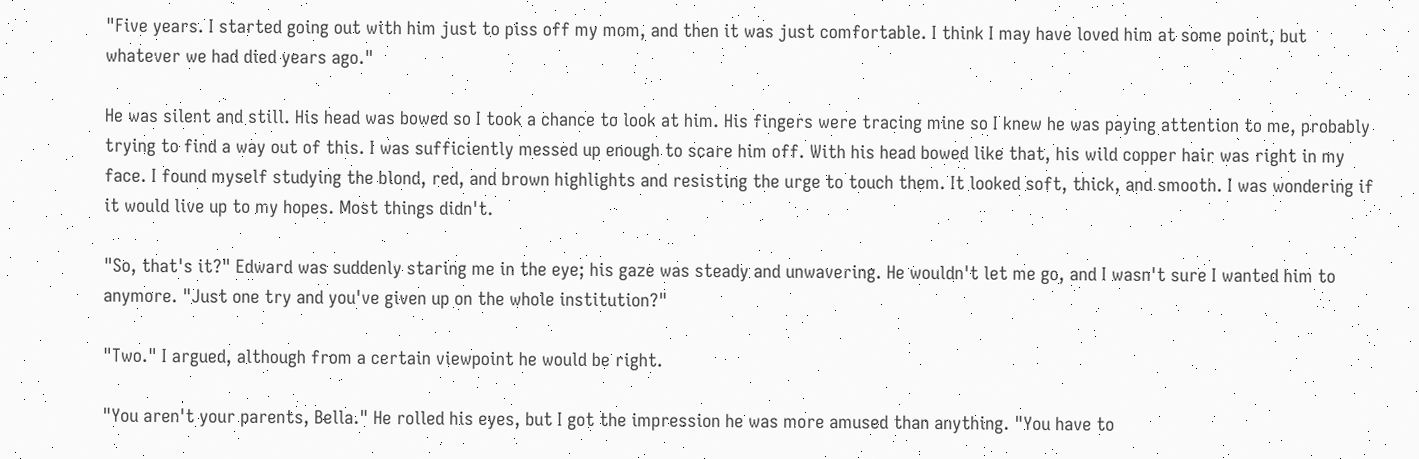"Five years. I started going out with him just to piss off my mom, and then it was just comfortable. I think I may have loved him at some point, but whatever we had died years ago."

He was silent and still. His head was bowed so I took a chance to look at him. His fingers were tracing mine so I knew he was paying attention to me, probably trying to find a way out of this. I was sufficiently messed up enough to scare him off. With his head bowed like that, his wild copper hair was right in my face. I found myself studying the blond, red, and brown highlights and resisting the urge to touch them. It looked soft, thick, and smooth. I was wondering if it would live up to my hopes. Most things didn't.

"So, that's it?" Edward was suddenly staring me in the eye; his gaze was steady and unwavering. He wouldn't let me go, and I wasn't sure I wanted him to anymore. "Just one try and you've given up on the whole institution?"

"Two." I argued, although from a certain viewpoint he would be right.

"You aren't your parents, Bella." He rolled his eyes, but I got the impression he was more amused than anything. "You have to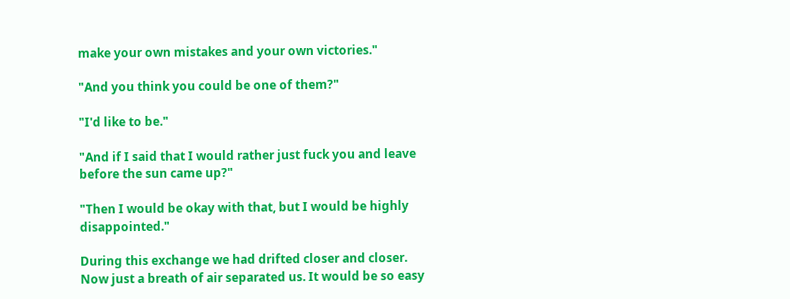make your own mistakes and your own victories."

"And you think you could be one of them?"

"I'd like to be."

"And if I said that I would rather just fuck you and leave before the sun came up?"

"Then I would be okay with that, but I would be highly disappointed."

During this exchange we had drifted closer and closer. Now just a breath of air separated us. It would be so easy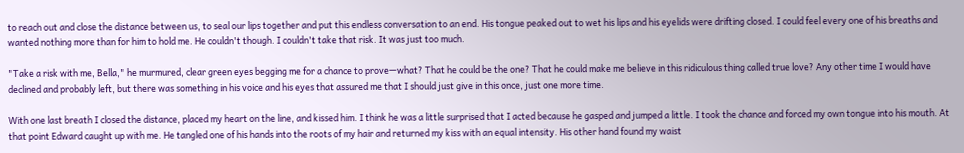to reach out and close the distance between us, to seal our lips together and put this endless conversation to an end. His tongue peaked out to wet his lips and his eyelids were drifting closed. I could feel every one of his breaths and wanted nothing more than for him to hold me. He couldn't though. I couldn't take that risk. It was just too much.

"Take a risk with me, Bella," he murmured, clear green eyes begging me for a chance to prove—what? That he could be the one? That he could make me believe in this ridiculous thing called true love? Any other time I would have declined and probably left, but there was something in his voice and his eyes that assured me that I should just give in this once, just one more time.

With one last breath I closed the distance, placed my heart on the line, and kissed him. I think he was a little surprised that I acted because he gasped and jumped a little. I took the chance and forced my own tongue into his mouth. At that point Edward caught up with me. He tangled one of his hands into the roots of my hair and returned my kiss with an equal intensity. His other hand found my waist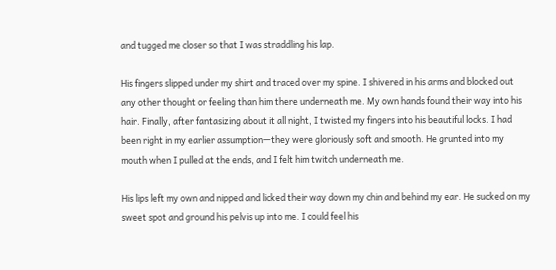and tugged me closer so that I was straddling his lap.

His fingers slipped under my shirt and traced over my spine. I shivered in his arms and blocked out any other thought or feeling than him there underneath me. My own hands found their way into his hair. Finally, after fantasizing about it all night, I twisted my fingers into his beautiful locks. I had been right in my earlier assumption—they were gloriously soft and smooth. He grunted into my mouth when I pulled at the ends, and I felt him twitch underneath me.

His lips left my own and nipped and licked their way down my chin and behind my ear. He sucked on my sweet spot and ground his pelvis up into me. I could feel his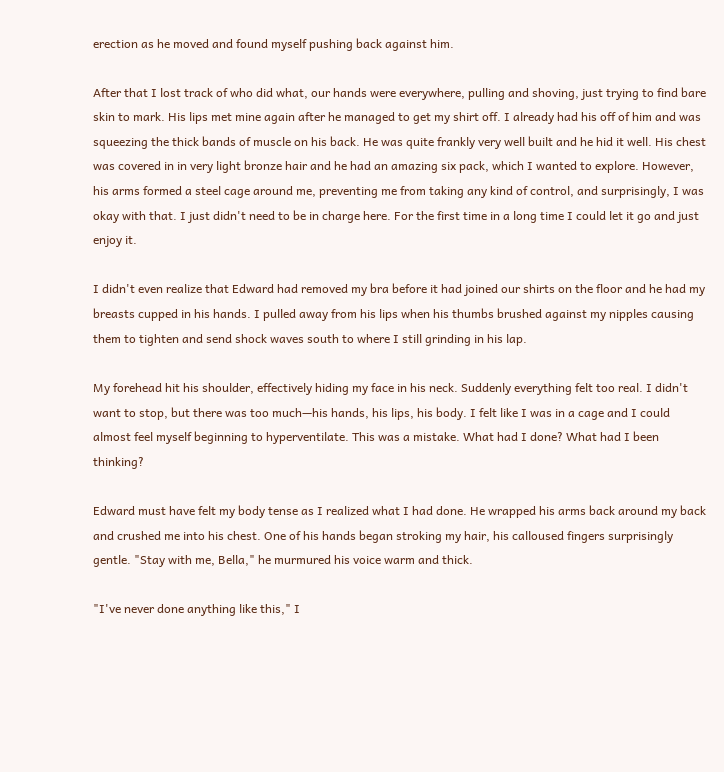erection as he moved and found myself pushing back against him.

After that I lost track of who did what, our hands were everywhere, pulling and shoving, just trying to find bare skin to mark. His lips met mine again after he managed to get my shirt off. I already had his off of him and was squeezing the thick bands of muscle on his back. He was quite frankly very well built and he hid it well. His chest was covered in in very light bronze hair and he had an amazing six pack, which I wanted to explore. However, his arms formed a steel cage around me, preventing me from taking any kind of control, and surprisingly, I was okay with that. I just didn't need to be in charge here. For the first time in a long time I could let it go and just enjoy it.

I didn't even realize that Edward had removed my bra before it had joined our shirts on the floor and he had my breasts cupped in his hands. I pulled away from his lips when his thumbs brushed against my nipples causing them to tighten and send shock waves south to where I still grinding in his lap.

My forehead hit his shoulder, effectively hiding my face in his neck. Suddenly everything felt too real. I didn't want to stop, but there was too much—his hands, his lips, his body. I felt like I was in a cage and I could almost feel myself beginning to hyperventilate. This was a mistake. What had I done? What had I been thinking?

Edward must have felt my body tense as I realized what I had done. He wrapped his arms back around my back and crushed me into his chest. One of his hands began stroking my hair, his calloused fingers surprisingly gentle. "Stay with me, Bella," he murmured his voice warm and thick.

"I've never done anything like this," I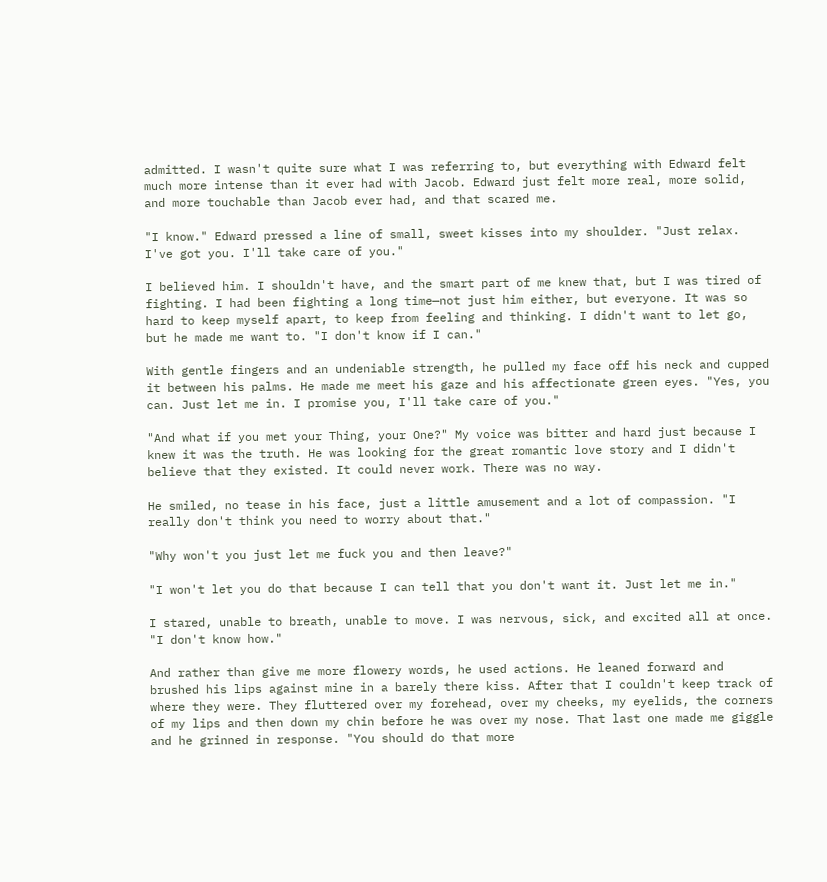admitted. I wasn't quite sure what I was referring to, but everything with Edward felt much more intense than it ever had with Jacob. Edward just felt more real, more solid, and more touchable than Jacob ever had, and that scared me.

"I know." Edward pressed a line of small, sweet kisses into my shoulder. "Just relax. I've got you. I'll take care of you."

I believed him. I shouldn't have, and the smart part of me knew that, but I was tired of fighting. I had been fighting a long time—not just him either, but everyone. It was so hard to keep myself apart, to keep from feeling and thinking. I didn't want to let go, but he made me want to. "I don't know if I can."

With gentle fingers and an undeniable strength, he pulled my face off his neck and cupped it between his palms. He made me meet his gaze and his affectionate green eyes. "Yes, you can. Just let me in. I promise you, I'll take care of you."

"And what if you met your Thing, your One?" My voice was bitter and hard just because I knew it was the truth. He was looking for the great romantic love story and I didn't believe that they existed. It could never work. There was no way.

He smiled, no tease in his face, just a little amusement and a lot of compassion. "I really don't think you need to worry about that."

"Why won't you just let me fuck you and then leave?"

"I won't let you do that because I can tell that you don't want it. Just let me in."

I stared, unable to breath, unable to move. I was nervous, sick, and excited all at once. "I don't know how."

And rather than give me more flowery words, he used actions. He leaned forward and brushed his lips against mine in a barely there kiss. After that I couldn't keep track of where they were. They fluttered over my forehead, over my cheeks, my eyelids, the corners of my lips and then down my chin before he was over my nose. That last one made me giggle and he grinned in response. "You should do that more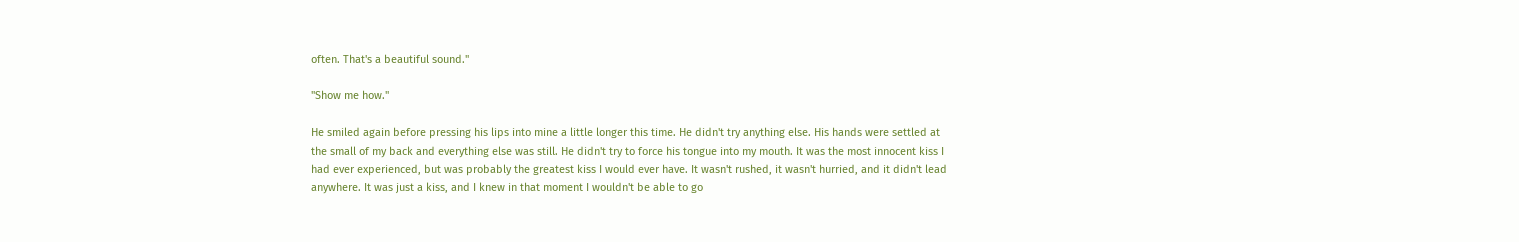often. That's a beautiful sound."

"Show me how."

He smiled again before pressing his lips into mine a little longer this time. He didn't try anything else. His hands were settled at the small of my back and everything else was still. He didn't try to force his tongue into my mouth. It was the most innocent kiss I had ever experienced, but was probably the greatest kiss I would ever have. It wasn't rushed, it wasn't hurried, and it didn't lead anywhere. It was just a kiss, and I knew in that moment I wouldn't be able to go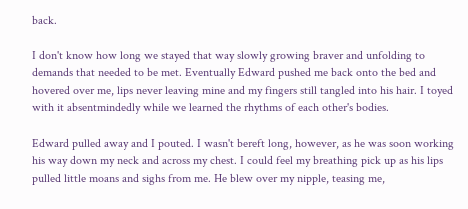back.

I don't know how long we stayed that way slowly growing braver and unfolding to demands that needed to be met. Eventually Edward pushed me back onto the bed and hovered over me, lips never leaving mine and my fingers still tangled into his hair. I toyed with it absentmindedly while we learned the rhythms of each other's bodies.

Edward pulled away and I pouted. I wasn't bereft long, however, as he was soon working his way down my neck and across my chest. I could feel my breathing pick up as his lips pulled little moans and sighs from me. He blew over my nipple, teasing me,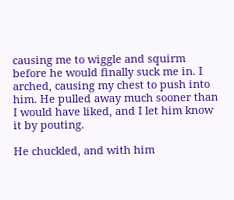causing me to wiggle and squirm before he would finally suck me in. I arched, causing my chest to push into him. He pulled away much sooner than I would have liked, and I let him know it by pouting.

He chuckled, and with him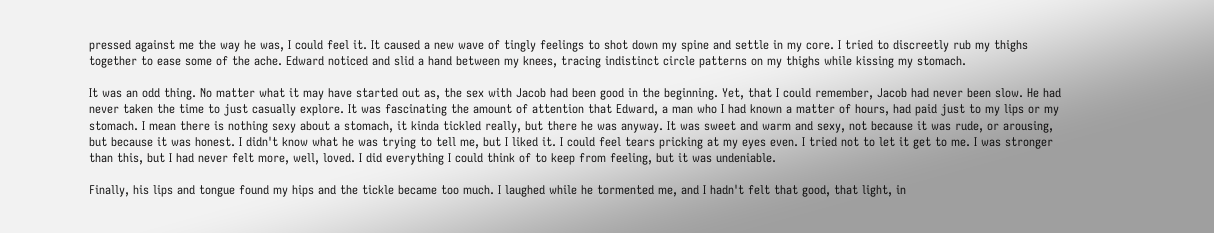pressed against me the way he was, I could feel it. It caused a new wave of tingly feelings to shot down my spine and settle in my core. I tried to discreetly rub my thighs together to ease some of the ache. Edward noticed and slid a hand between my knees, tracing indistinct circle patterns on my thighs while kissing my stomach.

It was an odd thing. No matter what it may have started out as, the sex with Jacob had been good in the beginning. Yet, that I could remember, Jacob had never been slow. He had never taken the time to just casually explore. It was fascinating the amount of attention that Edward, a man who I had known a matter of hours, had paid just to my lips or my stomach. I mean there is nothing sexy about a stomach, it kinda tickled really, but there he was anyway. It was sweet and warm and sexy, not because it was rude, or arousing, but because it was honest. I didn't know what he was trying to tell me, but I liked it. I could feel tears pricking at my eyes even. I tried not to let it get to me. I was stronger than this, but I had never felt more, well, loved. I did everything I could think of to keep from feeling, but it was undeniable.

Finally, his lips and tongue found my hips and the tickle became too much. I laughed while he tormented me, and I hadn't felt that good, that light, in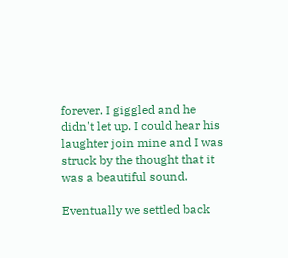forever. I giggled and he didn't let up. I could hear his laughter join mine and I was struck by the thought that it was a beautiful sound.

Eventually we settled back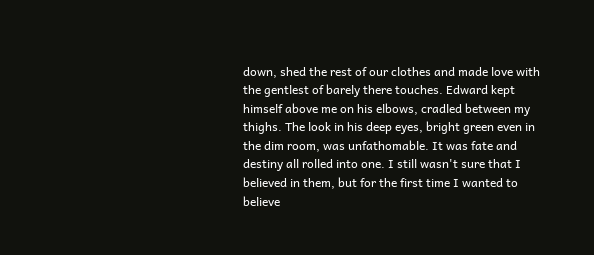down, shed the rest of our clothes and made love with the gentlest of barely there touches. Edward kept himself above me on his elbows, cradled between my thighs. The look in his deep eyes, bright green even in the dim room, was unfathomable. It was fate and destiny all rolled into one. I still wasn't sure that I believed in them, but for the first time I wanted to believe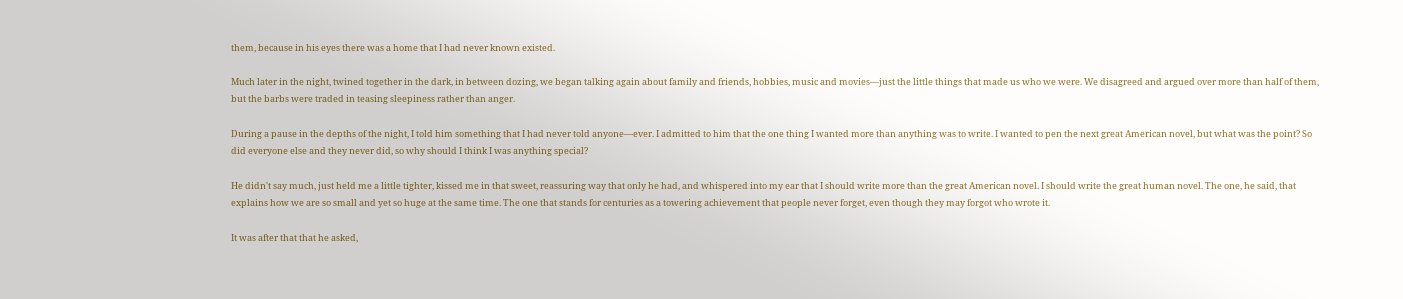them, because in his eyes there was a home that I had never known existed.

Much later in the night, twined together in the dark, in between dozing, we began talking again about family and friends, hobbies, music and movies—just the little things that made us who we were. We disagreed and argued over more than half of them, but the barbs were traded in teasing sleepiness rather than anger.

During a pause in the depths of the night, I told him something that I had never told anyone—ever. I admitted to him that the one thing I wanted more than anything was to write. I wanted to pen the next great American novel, but what was the point? So did everyone else and they never did, so why should I think I was anything special?

He didn't say much, just held me a little tighter, kissed me in that sweet, reassuring way that only he had, and whispered into my ear that I should write more than the great American novel. I should write the great human novel. The one, he said, that explains how we are so small and yet so huge at the same time. The one that stands for centuries as a towering achievement that people never forget, even though they may forgot who wrote it.

It was after that that he asked,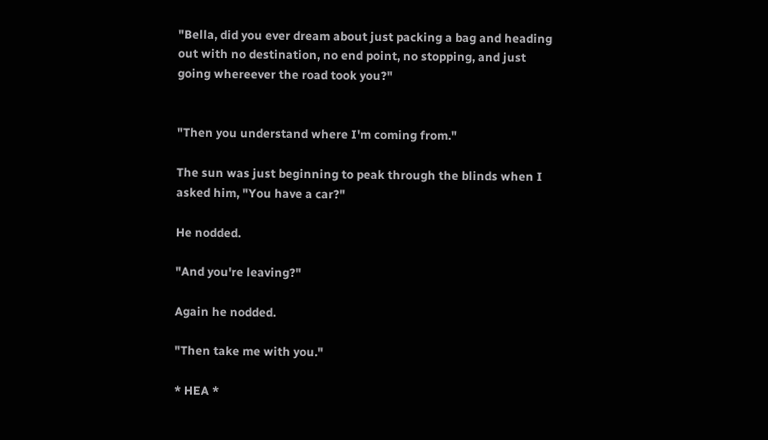"Bella, did you ever dream about just packing a bag and heading out with no destination, no end point, no stopping, and just going whereever the road took you?"


"Then you understand where I'm coming from."

The sun was just beginning to peak through the blinds when I asked him, "You have a car?"

He nodded.

"And you're leaving?"

Again he nodded.

"Then take me with you."

* HEA *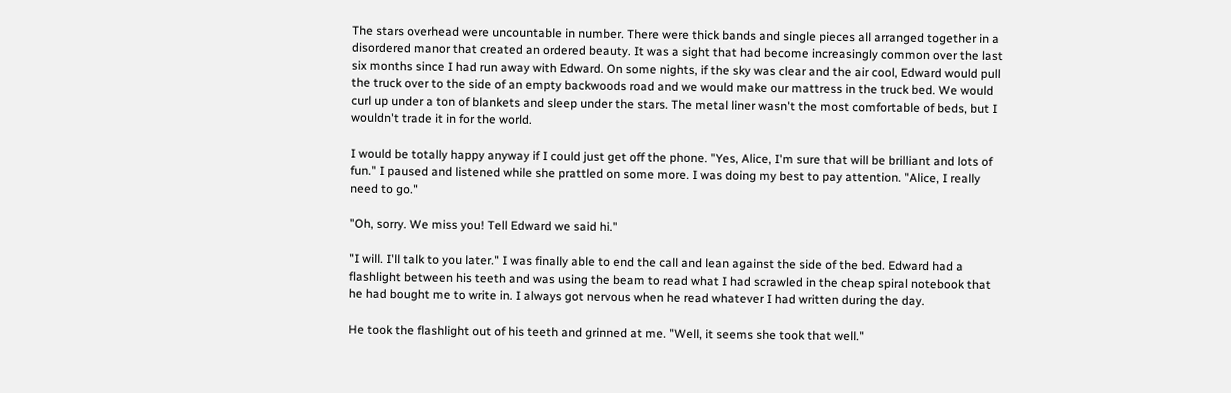The stars overhead were uncountable in number. There were thick bands and single pieces all arranged together in a disordered manor that created an ordered beauty. It was a sight that had become increasingly common over the last six months since I had run away with Edward. On some nights, if the sky was clear and the air cool, Edward would pull the truck over to the side of an empty backwoods road and we would make our mattress in the truck bed. We would curl up under a ton of blankets and sleep under the stars. The metal liner wasn't the most comfortable of beds, but I wouldn't trade it in for the world.

I would be totally happy anyway if I could just get off the phone. "Yes, Alice, I'm sure that will be brilliant and lots of fun." I paused and listened while she prattled on some more. I was doing my best to pay attention. "Alice, I really need to go."

"Oh, sorry. We miss you! Tell Edward we said hi."

"I will. I'll talk to you later." I was finally able to end the call and lean against the side of the bed. Edward had a flashlight between his teeth and was using the beam to read what I had scrawled in the cheap spiral notebook that he had bought me to write in. I always got nervous when he read whatever I had written during the day.

He took the flashlight out of his teeth and grinned at me. "Well, it seems she took that well."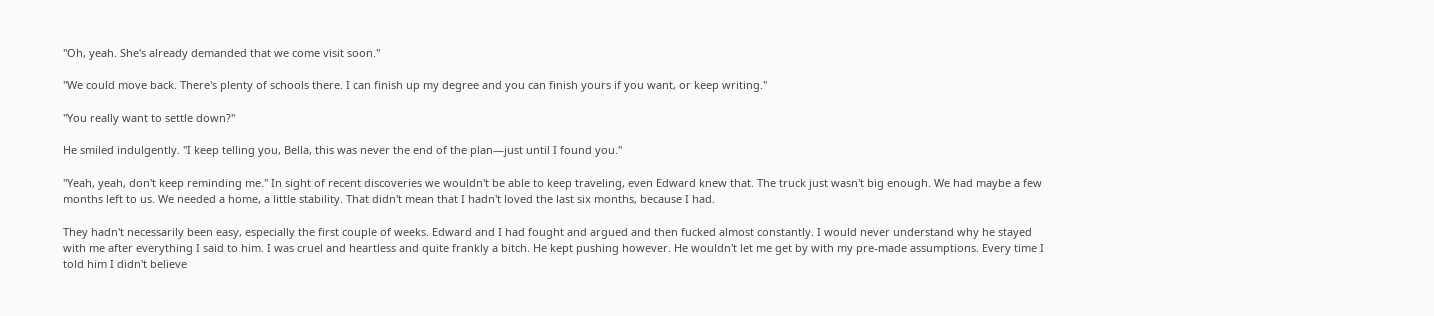"Oh, yeah. She's already demanded that we come visit soon."

"We could move back. There's plenty of schools there. I can finish up my degree and you can finish yours if you want, or keep writing."

"You really want to settle down?"

He smiled indulgently. "I keep telling you, Bella, this was never the end of the plan—just until I found you."

"Yeah, yeah, don't keep reminding me." In sight of recent discoveries we wouldn't be able to keep traveling, even Edward knew that. The truck just wasn't big enough. We had maybe a few months left to us. We needed a home, a little stability. That didn't mean that I hadn't loved the last six months, because I had.

They hadn't necessarily been easy, especially the first couple of weeks. Edward and I had fought and argued and then fucked almost constantly. I would never understand why he stayed with me after everything I said to him. I was cruel and heartless and quite frankly a bitch. He kept pushing however. He wouldn't let me get by with my pre-made assumptions. Every time I told him I didn't believe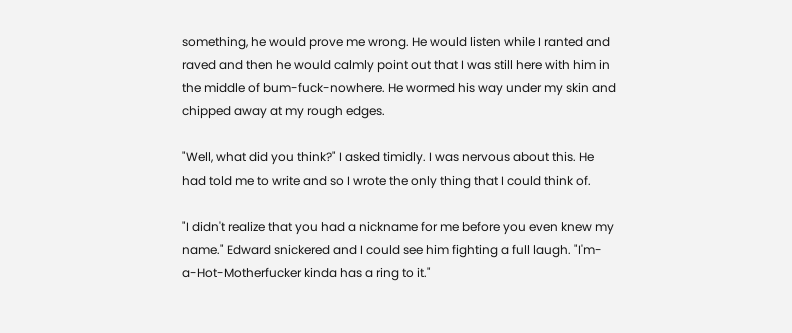something, he would prove me wrong. He would listen while I ranted and raved and then he would calmly point out that I was still here with him in the middle of bum-fuck-nowhere. He wormed his way under my skin and chipped away at my rough edges.

"Well, what did you think?" I asked timidly. I was nervous about this. He had told me to write and so I wrote the only thing that I could think of.

"I didn't realize that you had a nickname for me before you even knew my name." Edward snickered and I could see him fighting a full laugh. "I'm-a-Hot-Motherfucker kinda has a ring to it."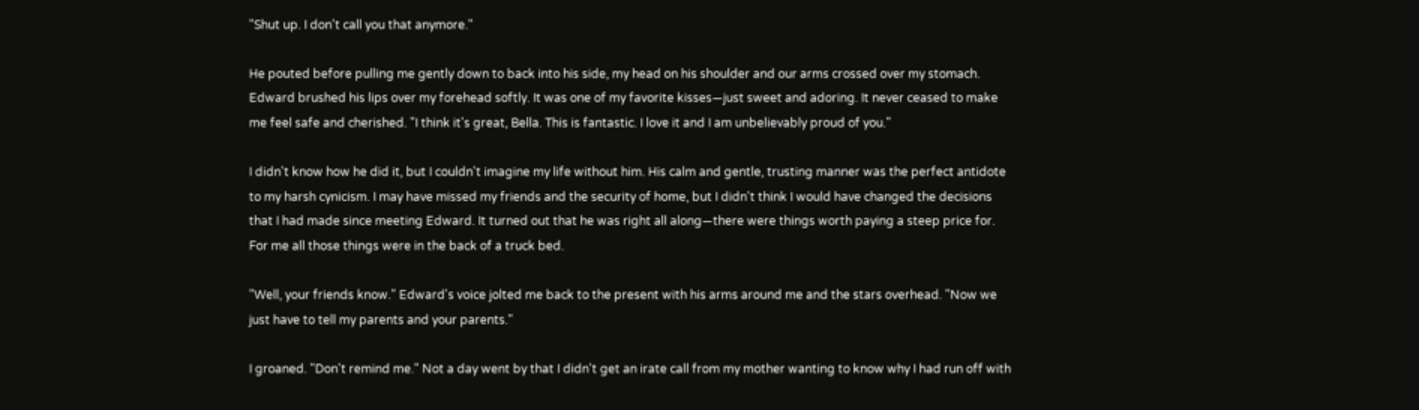"Shut up. I don't call you that anymore."

He pouted before pulling me gently down to back into his side, my head on his shoulder and our arms crossed over my stomach. Edward brushed his lips over my forehead softly. It was one of my favorite kisses—just sweet and adoring. It never ceased to make me feel safe and cherished. "I think it's great, Bella. This is fantastic. I love it and I am unbelievably proud of you."

I didn't know how he did it, but I couldn't imagine my life without him. His calm and gentle, trusting manner was the perfect antidote to my harsh cynicism. I may have missed my friends and the security of home, but I didn't think I would have changed the decisions that I had made since meeting Edward. It turned out that he was right all along—there were things worth paying a steep price for. For me all those things were in the back of a truck bed.

"Well, your friends know." Edward's voice jolted me back to the present with his arms around me and the stars overhead. "Now we just have to tell my parents and your parents."

I groaned. "Don't remind me." Not a day went by that I didn't get an irate call from my mother wanting to know why I had run off with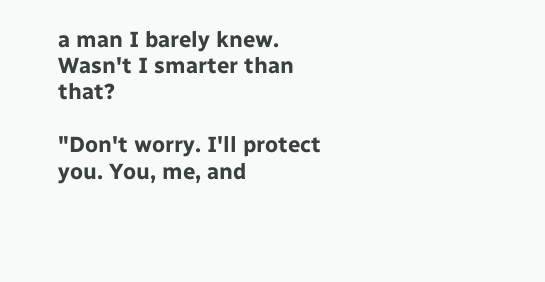a man I barely knew. Wasn't I smarter than that?

"Don't worry. I'll protect you. You, me, and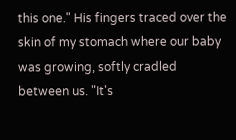this one." His fingers traced over the skin of my stomach where our baby was growing, softly cradled between us. "It's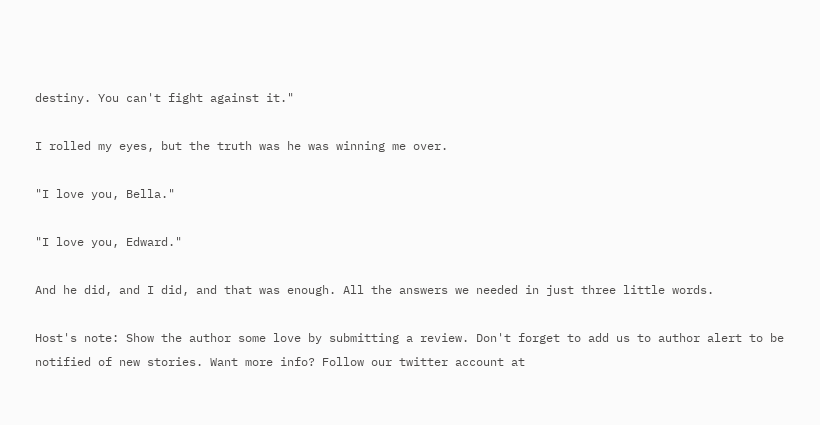destiny. You can't fight against it."

I rolled my eyes, but the truth was he was winning me over.

"I love you, Bella."

"I love you, Edward."

And he did, and I did, and that was enough. All the answers we needed in just three little words.

Host's note: Show the author some love by submitting a review. Don't forget to add us to author alert to be notified of new stories. Want more info? Follow our twitter account at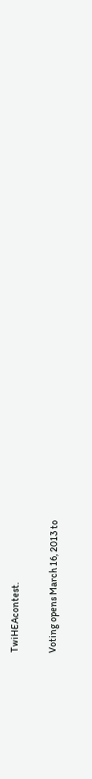TwiHEAcontest.

Voting opens March 16, 2013 to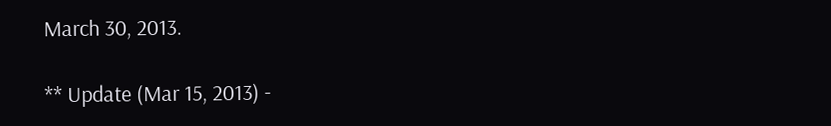March 30, 2013.

** Update (Mar 15, 2013) -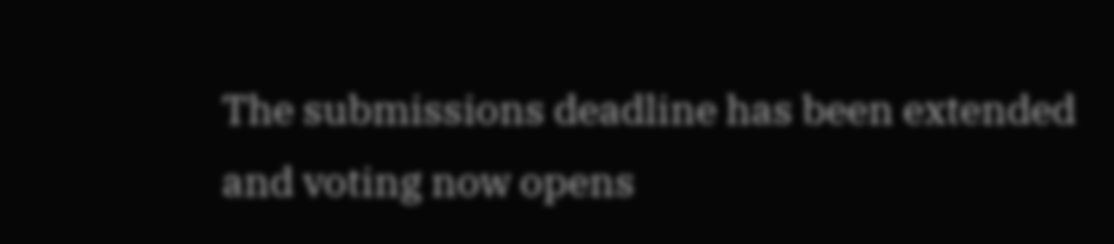The submissions deadline has been extended and voting now opens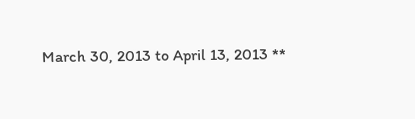March 30, 2013 to April 13, 2013 **